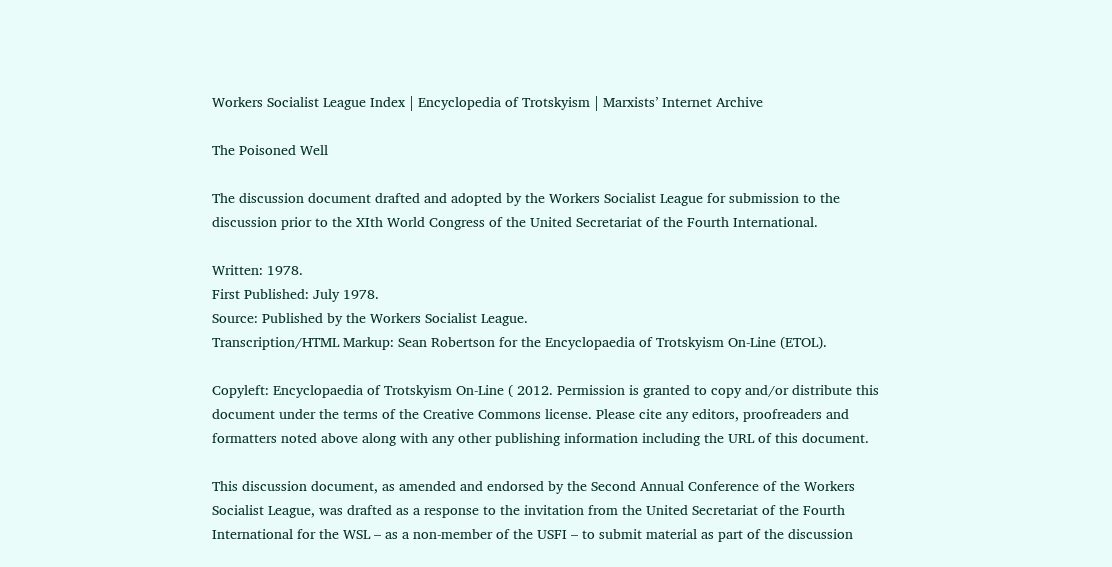Workers Socialist League Index | Encyclopedia of Trotskyism | Marxists’ Internet Archive

The Poisoned Well

The discussion document drafted and adopted by the Workers Socialist League for submission to the discussion prior to the XIth World Congress of the United Secretariat of the Fourth International.

Written: 1978.
First Published: July 1978.
Source: Published by the Workers Socialist League.
Transcription/HTML Markup: Sean Robertson for the Encyclopaedia of Trotskyism On-Line (ETOL).

Copyleft: Encyclopaedia of Trotskyism On-Line ( 2012. Permission is granted to copy and/or distribute this document under the terms of the Creative Commons license. Please cite any editors, proofreaders and formatters noted above along with any other publishing information including the URL of this document.

This discussion document, as amended and endorsed by the Second Annual Conference of the Workers Socialist League, was drafted as a response to the invitation from the United Secretariat of the Fourth International for the WSL – as a non-member of the USFI – to submit material as part of the discussion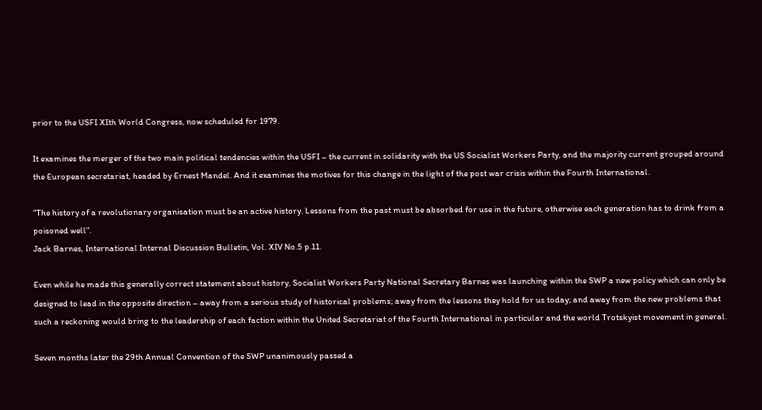prior to the USFI XIth World Congress, now scheduled for 1979.

It examines the merger of the two main political tendencies within the USFI – the current in solidarity with the US Socialist Workers Party, and the majority current grouped around the European secretariat, headed by Ernest Mandel. And it examines the motives for this change in the light of the post war crisis within the Fourth International.

“The history of a revolutionary organisation must be an active history. Lessons from the past must be absorbed for use in the future, otherwise each generation has to drink from a poisoned well”.
Jack Barnes, International Internal Discussion Bulletin, Vol. XIV No.5 p.11.

Even while he made this generally correct statement about history, Socialist Workers Party National Secretary Barnes was launching within the SWP a new policy which can only be designed to lead in the opposite direction – away from a serious study of historical problems; away from the lessons they hold for us today; and away from the new problems that such a reckoning would bring to the leadership of each faction within the United Secretariat of the Fourth International in particular and the world Trotskyist movement in general.

Seven months later the 29th Annual Convention of the SWP unanimously passed a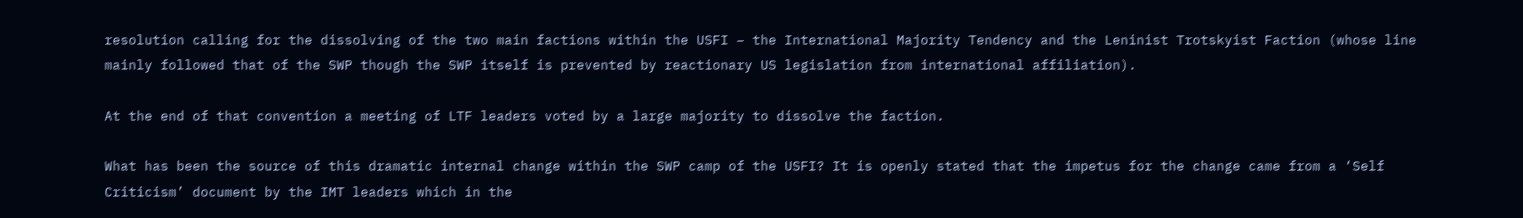resolution calling for the dissolving of the two main factions within the USFI – the International Majority Tendency and the Leninist Trotskyist Faction (whose line mainly followed that of the SWP though the SWP itself is prevented by reactionary US legislation from international affiliation).

At the end of that convention a meeting of LTF leaders voted by a large majority to dissolve the faction.

What has been the source of this dramatic internal change within the SWP camp of the USFI? It is openly stated that the impetus for the change came from a ‘Self Criticism’ document by the IMT leaders which in the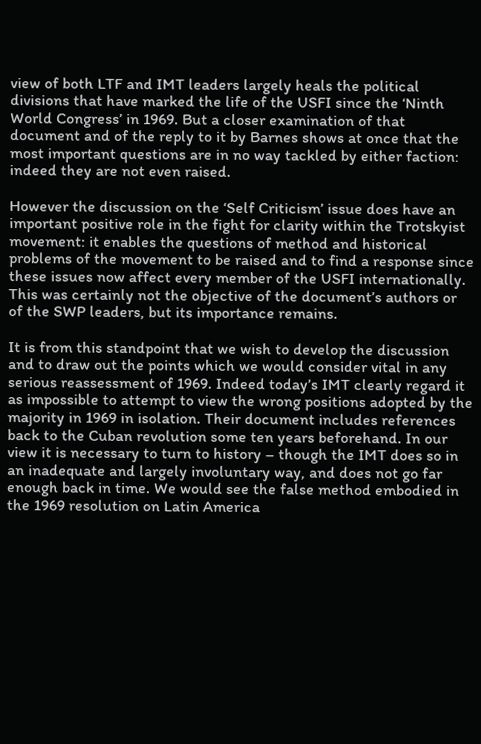view of both LTF and IMT leaders largely heals the political divisions that have marked the life of the USFI since the ‘Ninth World Congress’ in 1969. But a closer examination of that document and of the reply to it by Barnes shows at once that the most important questions are in no way tackled by either faction: indeed they are not even raised.

However the discussion on the ‘Self Criticism’ issue does have an important positive role in the fight for clarity within the Trotskyist movement: it enables the questions of method and historical problems of the movement to be raised and to find a response since these issues now affect every member of the USFI internationally. This was certainly not the objective of the document’s authors or of the SWP leaders, but its importance remains.

It is from this standpoint that we wish to develop the discussion and to draw out the points which we would consider vital in any serious reassessment of 1969. Indeed today’s IMT clearly regard it as impossible to attempt to view the wrong positions adopted by the majority in 1969 in isolation. Their document includes references back to the Cuban revolution some ten years beforehand. In our view it is necessary to turn to history – though the IMT does so in an inadequate and largely involuntary way, and does not go far enough back in time. We would see the false method embodied in the 1969 resolution on Latin America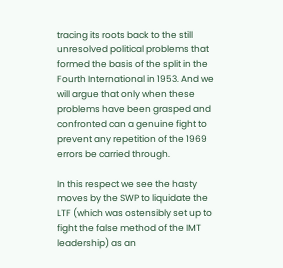tracing its roots back to the still unresolved political problems that formed the basis of the split in the Fourth International in 1953. And we will argue that only when these problems have been grasped and confronted can a genuine fight to prevent any repetition of the 1969 errors be carried through.

In this respect we see the hasty moves by the SWP to liquidate the LTF (which was ostensibly set up to fight the false method of the IMT leadership) as an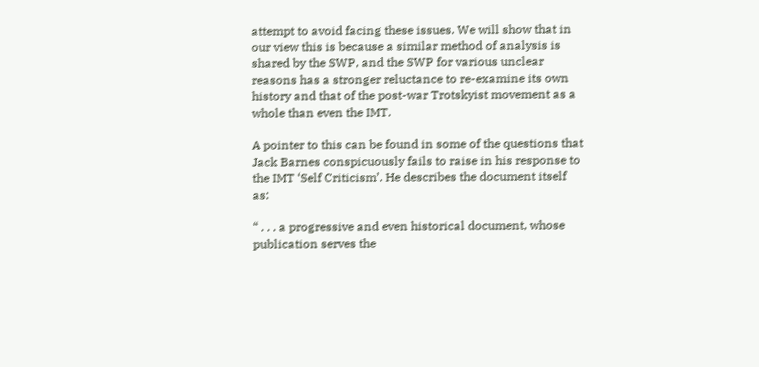attempt to avoid facing these issues. We will show that in our view this is because a similar method of analysis is shared by the SWP, and the SWP for various unclear reasons has a stronger reluctance to re-examine its own history and that of the post-war Trotskyist movement as a whole than even the IMT.

A pointer to this can be found in some of the questions that Jack Barnes conspicuously fails to raise in his response to the IMT ‘Self Criticism’. He describes the document itself as:

“ . . . a progressive and even historical document, whose publication serves the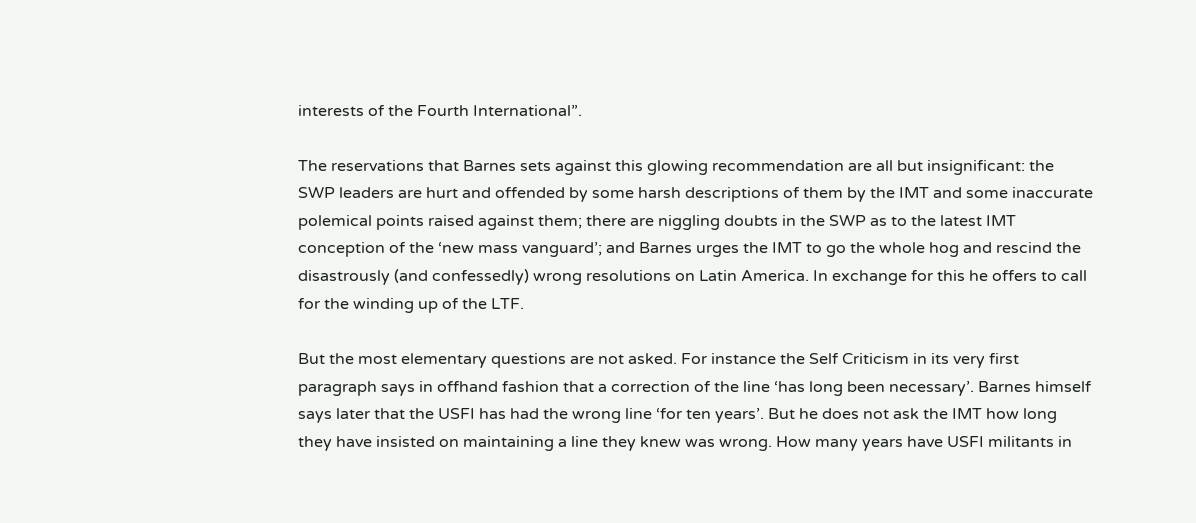interests of the Fourth International”.

The reservations that Barnes sets against this glowing recommendation are all but insignificant: the SWP leaders are hurt and offended by some harsh descriptions of them by the IMT and some inaccurate polemical points raised against them; there are niggling doubts in the SWP as to the latest IMT conception of the ‘new mass vanguard’; and Barnes urges the IMT to go the whole hog and rescind the disastrously (and confessedly) wrong resolutions on Latin America. In exchange for this he offers to call for the winding up of the LTF.

But the most elementary questions are not asked. For instance the Self Criticism in its very first paragraph says in offhand fashion that a correction of the line ‘has long been necessary’. Barnes himself says later that the USFI has had the wrong line ‘for ten years’. But he does not ask the IMT how long they have insisted on maintaining a line they knew was wrong. How many years have USFI militants in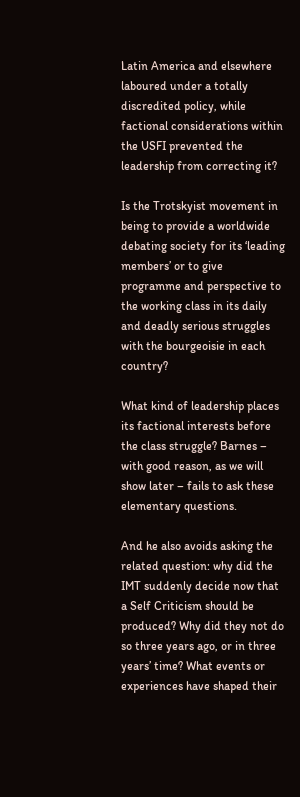Latin America and elsewhere laboured under a totally discredited policy, while factional considerations within the USFI prevented the leadership from correcting it?

Is the Trotskyist movement in being to provide a worldwide debating society for its ‘leading members’ or to give programme and perspective to the working class in its daily and deadly serious struggles with the bourgeoisie in each country?

What kind of leadership places its factional interests before the class struggle? Barnes – with good reason, as we will show later – fails to ask these elementary questions.

And he also avoids asking the related question: why did the IMT suddenly decide now that a Self Criticism should be produced? Why did they not do so three years ago, or in three years’ time? What events or experiences have shaped their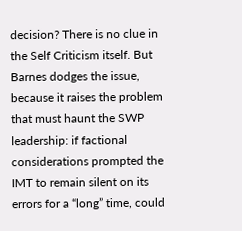decision? There is no clue in the Self Criticism itself. But Barnes dodges the issue, because it raises the problem that must haunt the SWP leadership: if factional considerations prompted the IMT to remain silent on its errors for a “long” time, could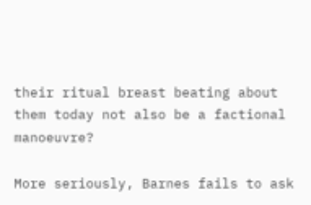their ritual breast beating about them today not also be a factional manoeuvre?

More seriously, Barnes fails to ask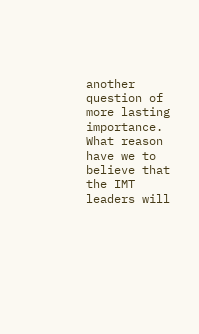another question of more lasting importance. What reason have we to believe that the IMT leaders will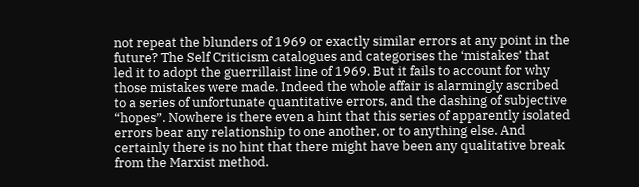not repeat the blunders of 1969 or exactly similar errors at any point in the future? The Self Criticism catalogues and categorises the ‘mistakes’ that led it to adopt the guerrillaist line of 1969. But it fails to account for why those mistakes were made. Indeed the whole affair is alarmingly ascribed to a series of unfortunate quantitative errors, and the dashing of subjective “hopes”. Nowhere is there even a hint that this series of apparently isolated errors bear any relationship to one another, or to anything else. And certainly there is no hint that there might have been any qualitative break from the Marxist method.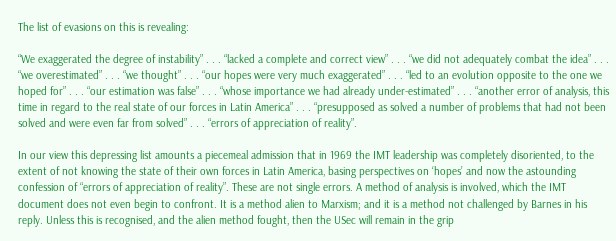The list of evasions on this is revealing:

“We exaggerated the degree of instability” . . . “lacked a complete and correct view” . . . “we did not adequately combat the idea” . . . “we overestimated” . . . “we thought” . . . “our hopes were very much exaggerated” . . . “led to an evolution opposite to the one we hoped for” . . . “our estimation was false” . . . “whose importance we had already under-estimated” . . . “another error of analysis, this time in regard to the real state of our forces in Latin America” . . . “presupposed as solved a number of problems that had not been solved and were even far from solved” . . . “errors of appreciation of reality”.

In our view this depressing list amounts a piecemeal admission that in 1969 the IMT leadership was completely disoriented, to the extent of not knowing the state of their own forces in Latin America, basing perspectives on ‘hopes’ and now the astounding confession of “errors of appreciation of reality”. These are not single errors. A method of analysis is involved, which the IMT document does not even begin to confront. It is a method alien to Marxism; and it is a method not challenged by Barnes in his reply. Unless this is recognised, and the alien method fought, then the USec will remain in the grip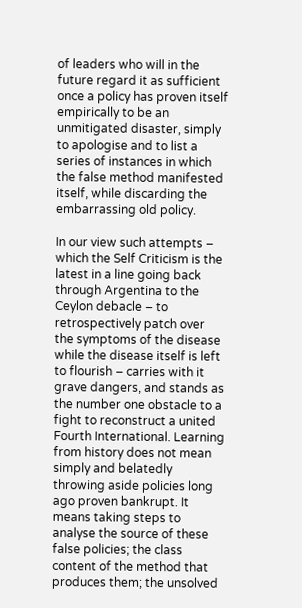of leaders who will in the future regard it as sufficient once a policy has proven itself empirically to be an unmitigated disaster, simply to apologise and to list a series of instances in which the false method manifested itself, while discarding the embarrassing old policy.

In our view such attempts – which the Self Criticism is the latest in a line going back through Argentina to the Ceylon debacle – to retrospectively patch over the symptoms of the disease while the disease itself is left to flourish – carries with it grave dangers, and stands as the number one obstacle to a fight to reconstruct a united Fourth International. Learning from history does not mean simply and belatedly throwing aside policies long ago proven bankrupt. It means taking steps to analyse the source of these false policies; the class content of the method that produces them; the unsolved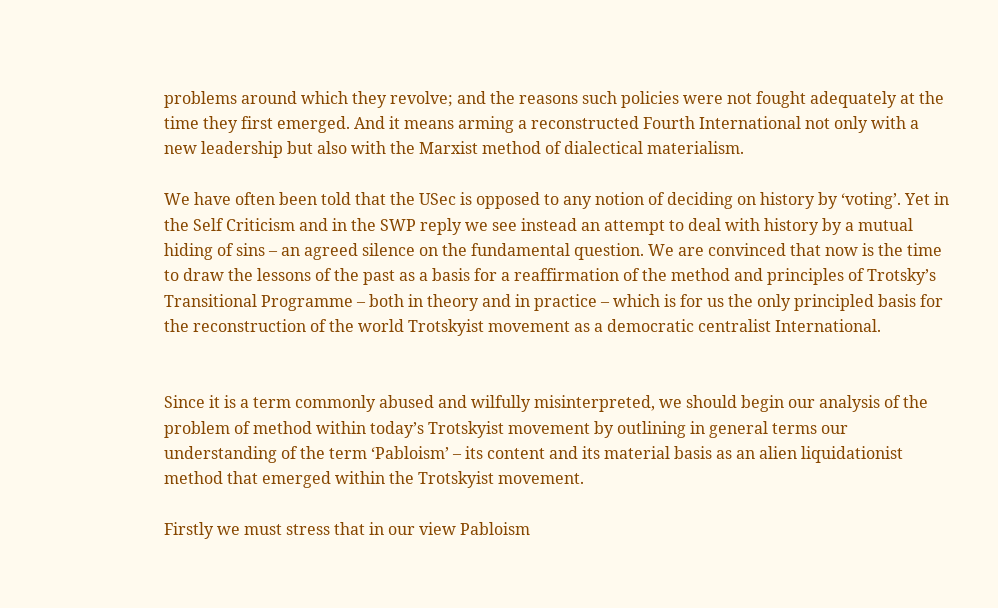problems around which they revolve; and the reasons such policies were not fought adequately at the time they first emerged. And it means arming a reconstructed Fourth International not only with a new leadership but also with the Marxist method of dialectical materialism.

We have often been told that the USec is opposed to any notion of deciding on history by ‘voting’. Yet in the Self Criticism and in the SWP reply we see instead an attempt to deal with history by a mutual hiding of sins – an agreed silence on the fundamental question. We are convinced that now is the time to draw the lessons of the past as a basis for a reaffirmation of the method and principles of Trotsky’s Transitional Programme – both in theory and in practice – which is for us the only principled basis for the reconstruction of the world Trotskyist movement as a democratic centralist International.


Since it is a term commonly abused and wilfully misinterpreted, we should begin our analysis of the problem of method within today’s Trotskyist movement by outlining in general terms our understanding of the term ‘Pabloism’ – its content and its material basis as an alien liquidationist method that emerged within the Trotskyist movement.

Firstly we must stress that in our view Pabloism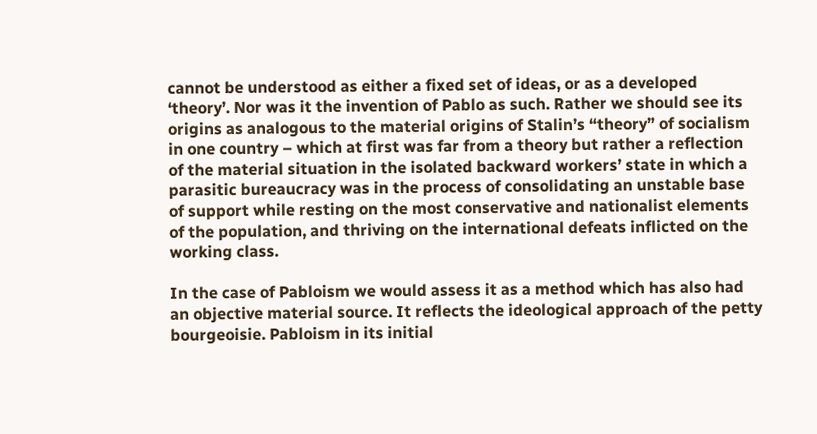cannot be understood as either a fixed set of ideas, or as a developed ‘theory’. Nor was it the invention of Pablo as such. Rather we should see its origins as analogous to the material origins of Stalin’s “theory” of socialism in one country – which at first was far from a theory but rather a reflection of the material situation in the isolated backward workers’ state in which a parasitic bureaucracy was in the process of consolidating an unstable base of support while resting on the most conservative and nationalist elements of the population, and thriving on the international defeats inflicted on the working class.

In the case of Pabloism we would assess it as a method which has also had an objective material source. It reflects the ideological approach of the petty bourgeoisie. Pabloism in its initial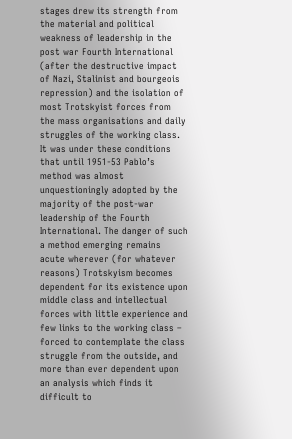stages drew its strength from the material and political weakness of leadership in the post war Fourth International (after the destructive impact of Nazi, Stalinist and bourgeois repression) and the isolation of most Trotskyist forces from the mass organisations and daily struggles of the working class. It was under these conditions that until 1951-53 Pablo’s method was almost unquestioningly adopted by the majority of the post-war leadership of the Fourth International. The danger of such a method emerging remains acute wherever (for whatever reasons) Trotskyism becomes dependent for its existence upon middle class and intellectual forces with little experience and few links to the working class – forced to contemplate the class struggle from the outside, and more than ever dependent upon an analysis which finds it difficult to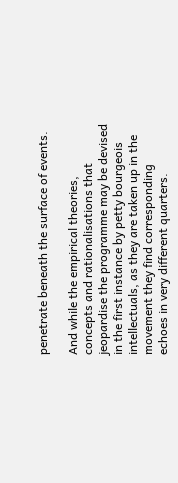penetrate beneath the surface of events.

And while the empirical theories, concepts and rationalisations that jeopardise the programme may be devised in the first instance by petty bourgeois intellectuals, as they are taken up in the movement they find corresponding echoes in very different quarters.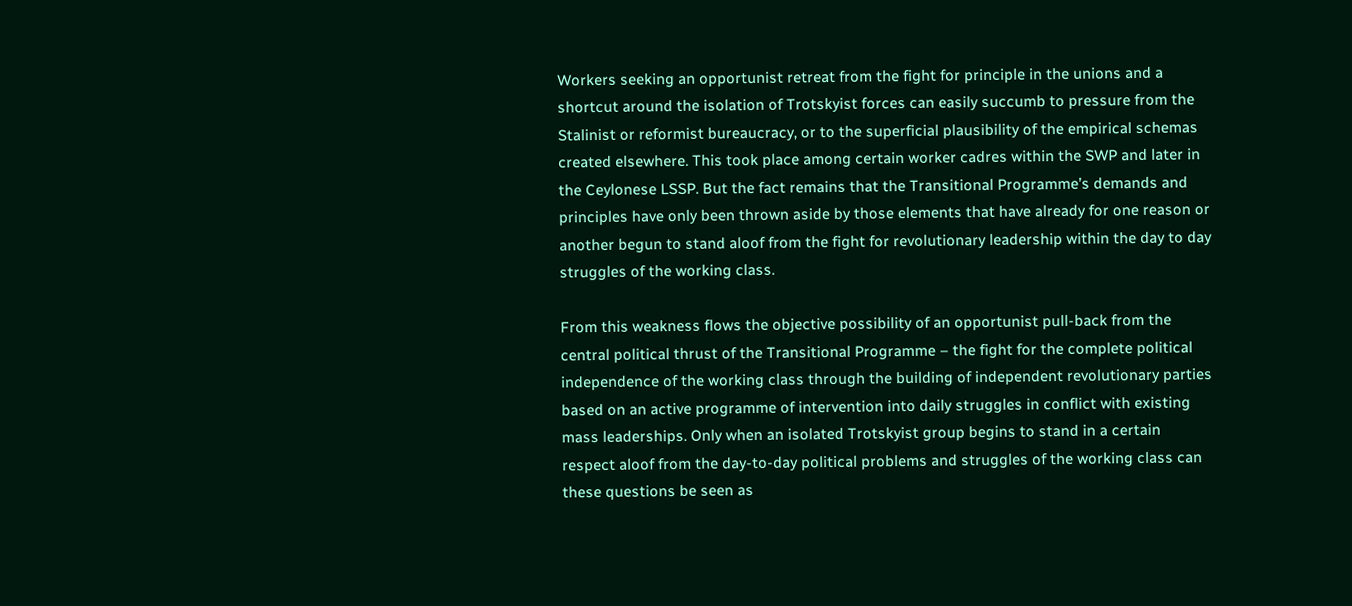Workers seeking an opportunist retreat from the fight for principle in the unions and a shortcut around the isolation of Trotskyist forces can easily succumb to pressure from the Stalinist or reformist bureaucracy, or to the superficial plausibility of the empirical schemas created elsewhere. This took place among certain worker cadres within the SWP and later in the Ceylonese LSSP. But the fact remains that the Transitional Programme’s demands and principles have only been thrown aside by those elements that have already for one reason or another begun to stand aloof from the fight for revolutionary leadership within the day to day struggles of the working class.

From this weakness flows the objective possibility of an opportunist pull-back from the central political thrust of the Transitional Programme – the fight for the complete political independence of the working class through the building of independent revolutionary parties based on an active programme of intervention into daily struggles in conflict with existing mass leaderships. Only when an isolated Trotskyist group begins to stand in a certain respect aloof from the day-to-day political problems and struggles of the working class can these questions be seen as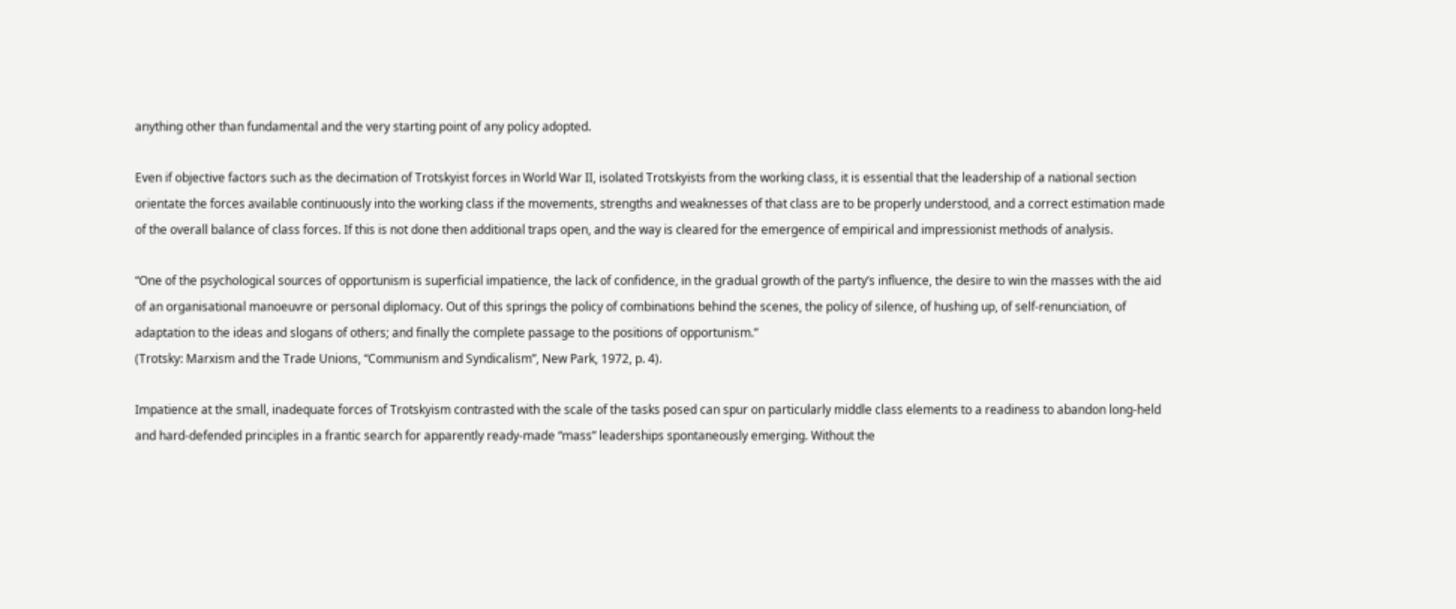anything other than fundamental and the very starting point of any policy adopted.

Even if objective factors such as the decimation of Trotskyist forces in World War II, isolated Trotskyists from the working class, it is essential that the leadership of a national section orientate the forces available continuously into the working class if the movements, strengths and weaknesses of that class are to be properly understood, and a correct estimation made of the overall balance of class forces. If this is not done then additional traps open, and the way is cleared for the emergence of empirical and impressionist methods of analysis.

“One of the psychological sources of opportunism is superficial impatience, the lack of confidence, in the gradual growth of the party’s influence, the desire to win the masses with the aid of an organisational manoeuvre or personal diplomacy. Out of this springs the policy of combinations behind the scenes, the policy of silence, of hushing up, of self-renunciation, of adaptation to the ideas and slogans of others; and finally the complete passage to the positions of opportunism.”
(Trotsky: Marxism and the Trade Unions, “Communism and Syndicalism”, New Park, 1972, p. 4).

Impatience at the small, inadequate forces of Trotskyism contrasted with the scale of the tasks posed can spur on particularly middle class elements to a readiness to abandon long-held and hard-defended principles in a frantic search for apparently ready-made “mass” leaderships spontaneously emerging. Without the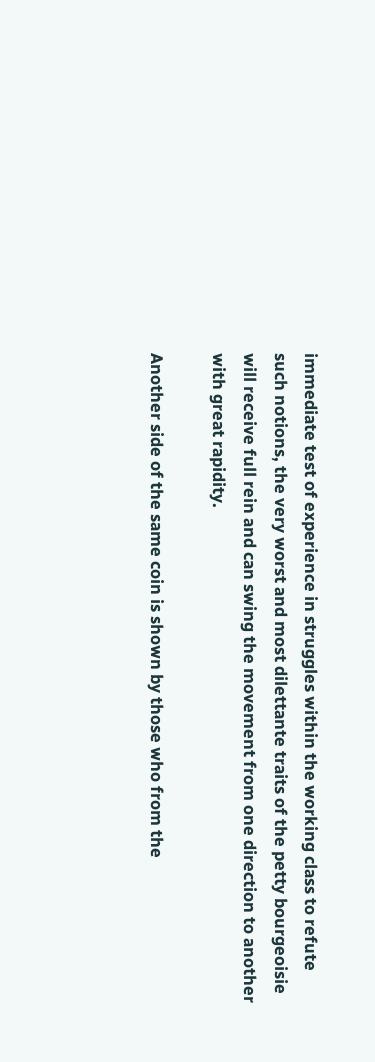immediate test of experience in struggles within the working class to refute such notions, the very worst and most dilettante traits of the petty bourgeoisie will receive full rein and can swing the movement from one direction to another with great rapidity.

Another side of the same coin is shown by those who from the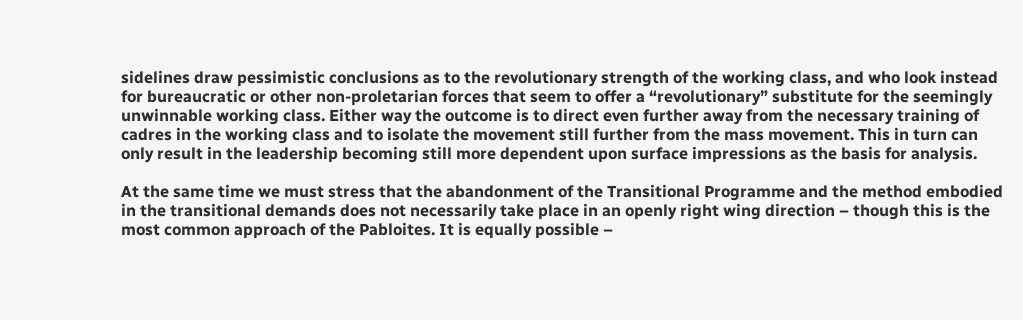sidelines draw pessimistic conclusions as to the revolutionary strength of the working class, and who look instead for bureaucratic or other non-proletarian forces that seem to offer a “revolutionary” substitute for the seemingly unwinnable working class. Either way the outcome is to direct even further away from the necessary training of cadres in the working class and to isolate the movement still further from the mass movement. This in turn can only result in the leadership becoming still more dependent upon surface impressions as the basis for analysis.

At the same time we must stress that the abandonment of the Transitional Programme and the method embodied in the transitional demands does not necessarily take place in an openly right wing direction – though this is the most common approach of the Pabloites. It is equally possible –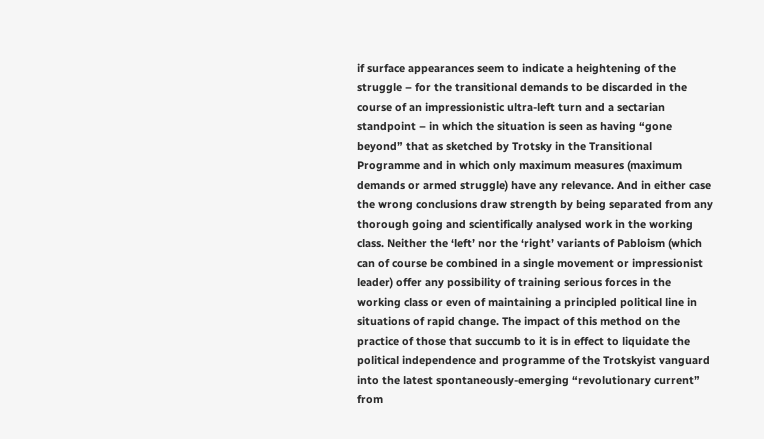if surface appearances seem to indicate a heightening of the struggle – for the transitional demands to be discarded in the course of an impressionistic ultra-left turn and a sectarian standpoint – in which the situation is seen as having “gone beyond” that as sketched by Trotsky in the Transitional Programme and in which only maximum measures (maximum demands or armed struggle) have any relevance. And in either case the wrong conclusions draw strength by being separated from any thorough going and scientifically analysed work in the working class. Neither the ‘left’ nor the ‘right’ variants of Pabloism (which can of course be combined in a single movement or impressionist leader) offer any possibility of training serious forces in the working class or even of maintaining a principled political line in situations of rapid change. The impact of this method on the practice of those that succumb to it is in effect to liquidate the political independence and programme of the Trotskyist vanguard into the latest spontaneously-emerging “revolutionary current” from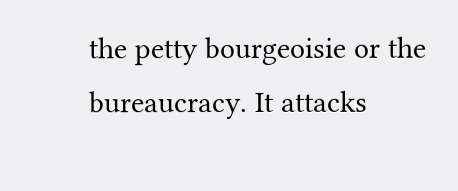the petty bourgeoisie or the bureaucracy. It attacks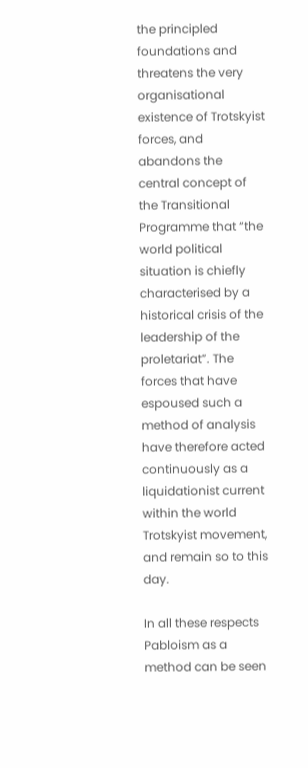the principled foundations and threatens the very organisational existence of Trotskyist forces, and abandons the central concept of the Transitional Programme that “the world political situation is chiefly characterised by a historical crisis of the leadership of the proletariat”. The forces that have espoused such a method of analysis have therefore acted continuously as a liquidationist current within the world Trotskyist movement, and remain so to this day.

In all these respects Pabloism as a method can be seen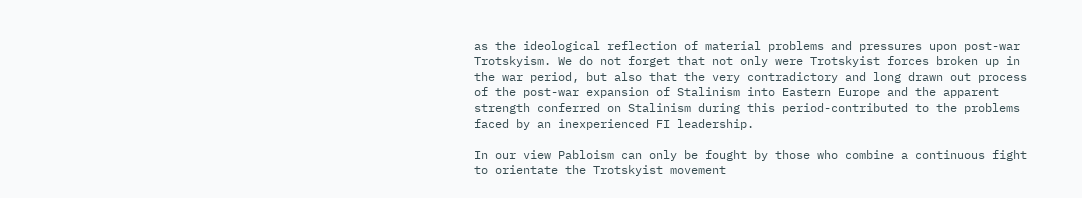as the ideological reflection of material problems and pressures upon post-war Trotskyism. We do not forget that not only were Trotskyist forces broken up in the war period, but also that the very contradictory and long drawn out process of the post-war expansion of Stalinism into Eastern Europe and the apparent strength conferred on Stalinism during this period-contributed to the problems faced by an inexperienced FI leadership.

In our view Pabloism can only be fought by those who combine a continuous fight to orientate the Trotskyist movement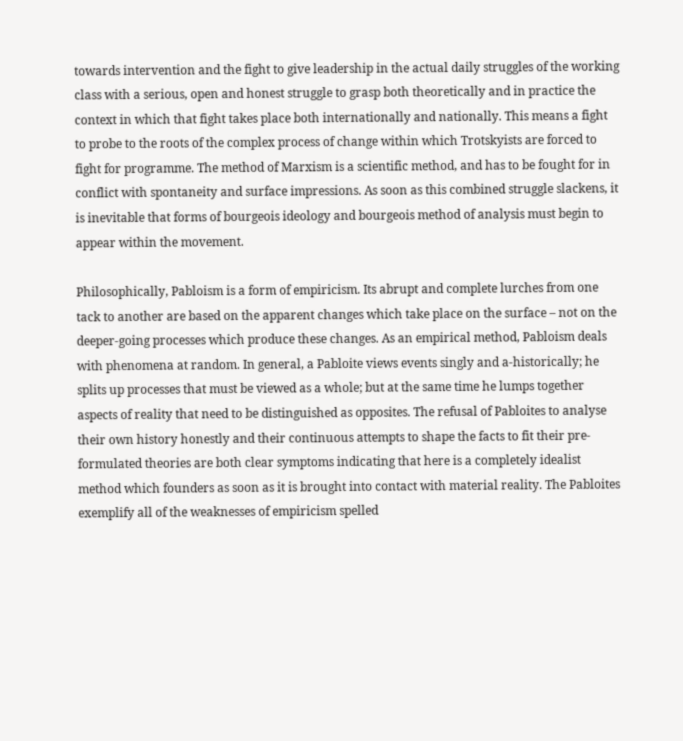towards intervention and the fight to give leadership in the actual daily struggles of the working class with a serious, open and honest struggle to grasp both theoretically and in practice the context in which that fight takes place both internationally and nationally. This means a fight to probe to the roots of the complex process of change within which Trotskyists are forced to fight for programme. The method of Marxism is a scientific method, and has to be fought for in conflict with spontaneity and surface impressions. As soon as this combined struggle slackens, it is inevitable that forms of bourgeois ideology and bourgeois method of analysis must begin to appear within the movement.

Philosophically, Pabloism is a form of empiricism. Its abrupt and complete lurches from one tack to another are based on the apparent changes which take place on the surface – not on the deeper-going processes which produce these changes. As an empirical method, Pabloism deals with phenomena at random. In general, a Pabloite views events singly and a-historically; he splits up processes that must be viewed as a whole; but at the same time he lumps together aspects of reality that need to be distinguished as opposites. The refusal of Pabloites to analyse their own history honestly and their continuous attempts to shape the facts to fit their pre-formulated theories are both clear symptoms indicating that here is a completely idealist method which founders as soon as it is brought into contact with material reality. The Pabloites exemplify all of the weaknesses of empiricism spelled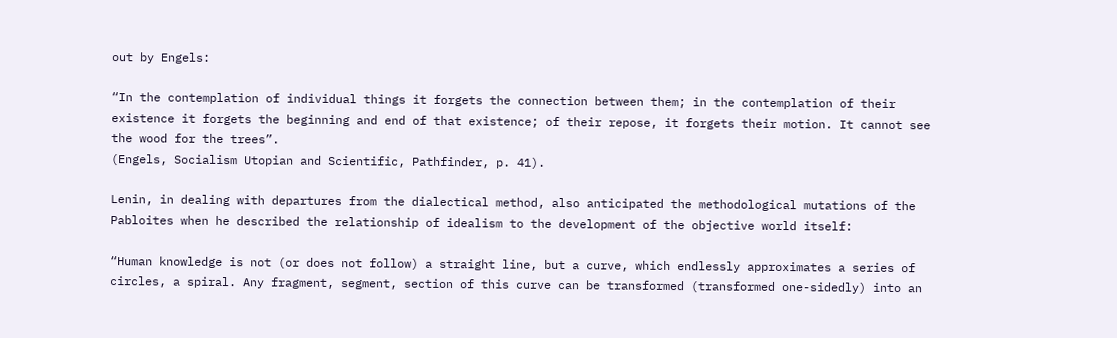out by Engels:

“In the contemplation of individual things it forgets the connection between them; in the contemplation of their existence it forgets the beginning and end of that existence; of their repose, it forgets their motion. It cannot see the wood for the trees”.
(Engels, Socialism Utopian and Scientific, Pathfinder, p. 41).

Lenin, in dealing with departures from the dialectical method, also anticipated the methodological mutations of the Pabloites when he described the relationship of idealism to the development of the objective world itself:

“Human knowledge is not (or does not follow) a straight line, but a curve, which endlessly approximates a series of circles, a spiral. Any fragment, segment, section of this curve can be transformed (transformed one-sidedly) into an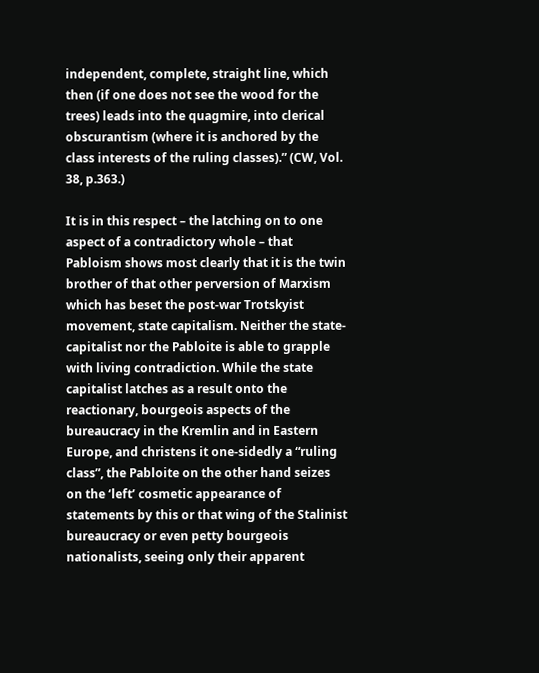independent, complete, straight line, which then (if one does not see the wood for the trees) leads into the quagmire, into clerical obscurantism (where it is anchored by the class interests of the ruling classes).” (CW, Vol. 38, p.363.)

It is in this respect – the latching on to one aspect of a contradictory whole – that Pabloism shows most clearly that it is the twin brother of that other perversion of Marxism which has beset the post-war Trotskyist movement, state capitalism. Neither the state-capitalist nor the Pabloite is able to grapple with living contradiction. While the state capitalist latches as a result onto the reactionary, bourgeois aspects of the bureaucracy in the Kremlin and in Eastern Europe, and christens it one-sidedly a “ruling class”, the Pabloite on the other hand seizes on the ‘left’ cosmetic appearance of statements by this or that wing of the Stalinist bureaucracy or even petty bourgeois nationalists, seeing only their apparent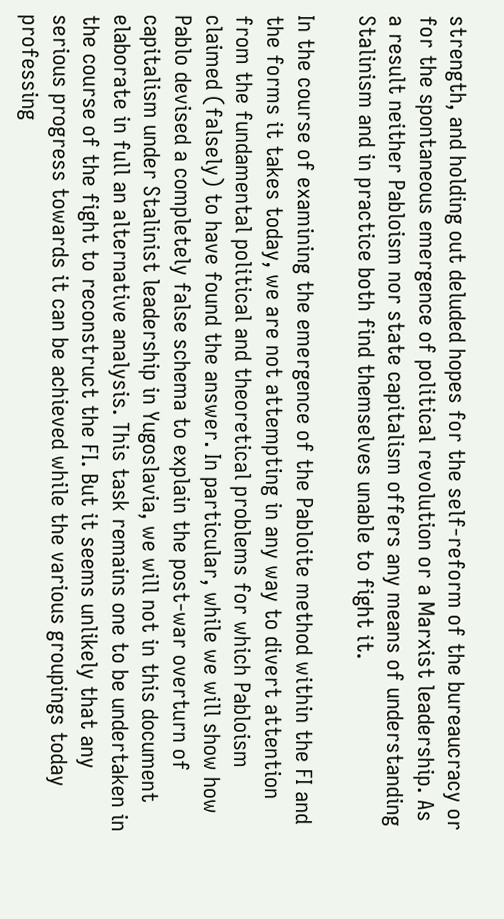strength, and holding out deluded hopes for the self-reform of the bureaucracy or for the spontaneous emergence of political revolution or a Marxist leadership. As a result neither Pabloism nor state capitalism offers any means of understanding Stalinism and in practice both find themselves unable to fight it.

In the course of examining the emergence of the Pabloite method within the FI and the forms it takes today, we are not attempting in any way to divert attention from the fundamental political and theoretical problems for which Pabloism claimed (falsely) to have found the answer. In particular, while we will show how Pablo devised a completely false schema to explain the post-war overturn of capitalism under Stalinist leadership in Yugoslavia, we will not in this document elaborate in full an alternative analysis. This task remains one to be undertaken in the course of the fight to reconstruct the FI. But it seems unlikely that any serious progress towards it can be achieved while the various groupings today professing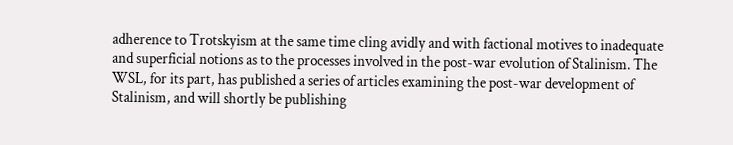adherence to Trotskyism at the same time cling avidly and with factional motives to inadequate and superficial notions as to the processes involved in the post-war evolution of Stalinism. The WSL, for its part, has published a series of articles examining the post-war development of Stalinism, and will shortly be publishing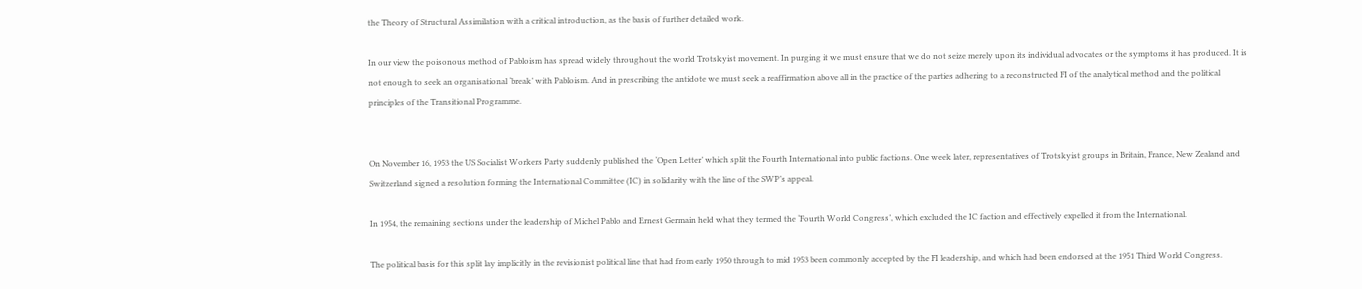the Theory of Structural Assimilation with a critical introduction, as the basis of further detailed work.

In our view the poisonous method of Pabloism has spread widely throughout the world Trotskyist movement. In purging it we must ensure that we do not seize merely upon its individual advocates or the symptoms it has produced. It is not enough to seek an organisational ‘break’ with Pabloism. And in prescribing the antidote we must seek a reaffirmation above all in the practice of the parties adhering to a reconstructed FI of the analytical method and the political principles of the Transitional Programme.


On November 16, 1953 the US Socialist Workers Party suddenly published the ‘Open Letter’ which split the Fourth International into public factions. One week later, representatives of Trotskyist groups in Britain, France, New Zealand and Switzerland signed a resolution forming the International Committee (IC) in solidarity with the line of the SWP’s appeal.

In 1954, the remaining sections under the leadership of Michel Pablo and Ernest Germain held what they termed the ‘Fourth World Congress’, which excluded the IC faction and effectively expelled it from the International.

The political basis for this split lay implicitly in the revisionist political line that had from early 1950 through to mid 1953 been commonly accepted by the FI leadership, and which had been endorsed at the 1951 Third World Congress.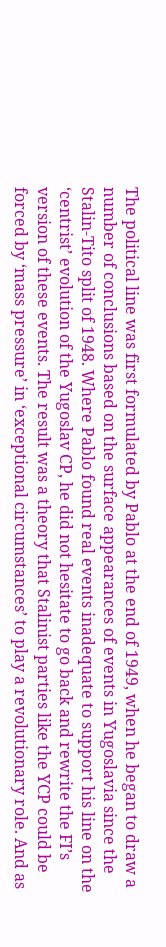The political line was first formulated by Pablo at the end of 1949, when he began to draw a number of conclusions based on the surface appearances of events in Yugoslavia since the Stalin-Tito split of 1948. Where Pablo found real events inadequate to support his line on the ‘centrist’ evolution of the Yugoslav CP, he did not hesitate to go back and rewrite the FI’s version of these events. The result was a theory that Stalinist parties like the YCP could be forced by ‘mass pressure’ in ‘exceptional circumstances’ to play a revolutionary role. And as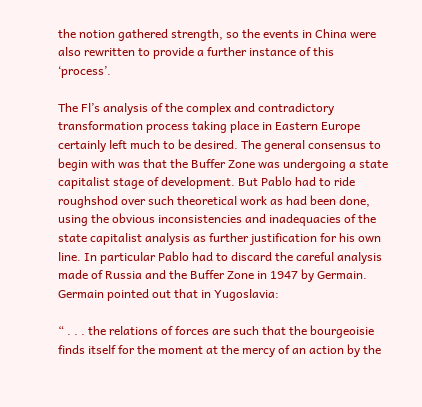the notion gathered strength, so the events in China were also rewritten to provide a further instance of this ‘process’.

The Fl’s analysis of the complex and contradictory transformation process taking place in Eastern Europe certainly left much to be desired. The general consensus to begin with was that the Buffer Zone was undergoing a state capitalist stage of development. But Pablo had to ride roughshod over such theoretical work as had been done, using the obvious inconsistencies and inadequacies of the state capitalist analysis as further justification for his own line. In particular Pablo had to discard the careful analysis made of Russia and the Buffer Zone in 1947 by Germain. Germain pointed out that in Yugoslavia:

“ . . . the relations of forces are such that the bourgeoisie finds itself for the moment at the mercy of an action by the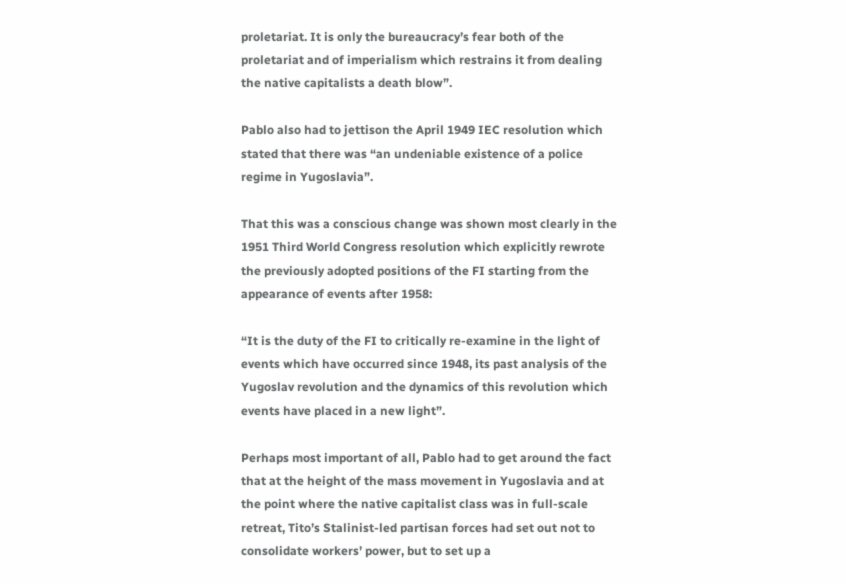proletariat. It is only the bureaucracy’s fear both of the proletariat and of imperialism which restrains it from dealing the native capitalists a death blow”.

Pablo also had to jettison the April 1949 IEC resolution which stated that there was “an undeniable existence of a police regime in Yugoslavia”.

That this was a conscious change was shown most clearly in the 1951 Third World Congress resolution which explicitly rewrote the previously adopted positions of the FI starting from the appearance of events after 1958:

“It is the duty of the FI to critically re-examine in the light of events which have occurred since 1948, its past analysis of the Yugoslav revolution and the dynamics of this revolution which events have placed in a new light”.

Perhaps most important of all, Pablo had to get around the fact that at the height of the mass movement in Yugoslavia and at the point where the native capitalist class was in full-scale retreat, Tito’s Stalinist-led partisan forces had set out not to consolidate workers’ power, but to set up a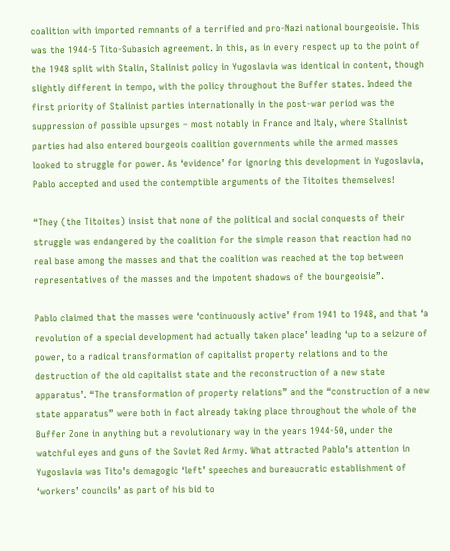coalition with imported remnants of a terrified and pro-Nazi national bourgeoisie. This was the 1944-5 Tito-Subasich agreement. In this, as in every respect up to the point of the 1948 split with Stalin, Stalinist policy in Yugoslavia was identical in content, though slightly different in tempo, with the policy throughout the Buffer states. Indeed the first priority of Stalinist parties internationally in the post-war period was the suppression of possible upsurges – most notably in France and Italy, where Stalinist parties had also entered bourgeois coalition governments while the armed masses looked to struggle for power. As ‘evidence’ for ignoring this development in Yugoslavia, Pablo accepted and used the contemptible arguments of the Titoites themselves!

“They (the Titoites) insist that none of the political and social conquests of their struggle was endangered by the coalition for the simple reason that reaction had no real base among the masses and that the coalition was reached at the top between representatives of the masses and the impotent shadows of the bourgeoisie”.

Pablo claimed that the masses were ‘continuously active’ from 1941 to 1948, and that ‘a revolution of a special development had actually taken place’ leading ‘up to a seizure of power, to a radical transformation of capitalist property relations and to the destruction of the old capitalist state and the reconstruction of a new state apparatus’. “The transformation of property relations” and the “construction of a new state apparatus” were both in fact already taking place throughout the whole of the Buffer Zone in anything but a revolutionary way in the years 1944-50, under the watchful eyes and guns of the Soviet Red Army. What attracted Pablo’s attention in Yugoslavia was Tito’s demagogic ‘left’ speeches and bureaucratic establishment of ‘workers’ councils’ as part of his bid to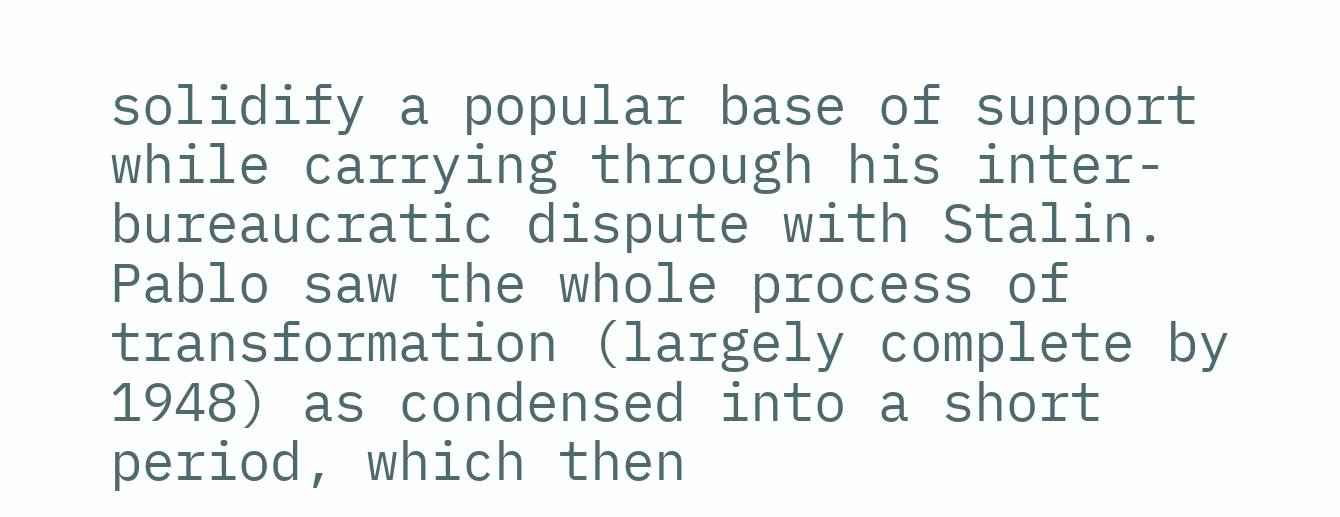solidify a popular base of support while carrying through his inter-bureaucratic dispute with Stalin. Pablo saw the whole process of transformation (largely complete by 1948) as condensed into a short period, which then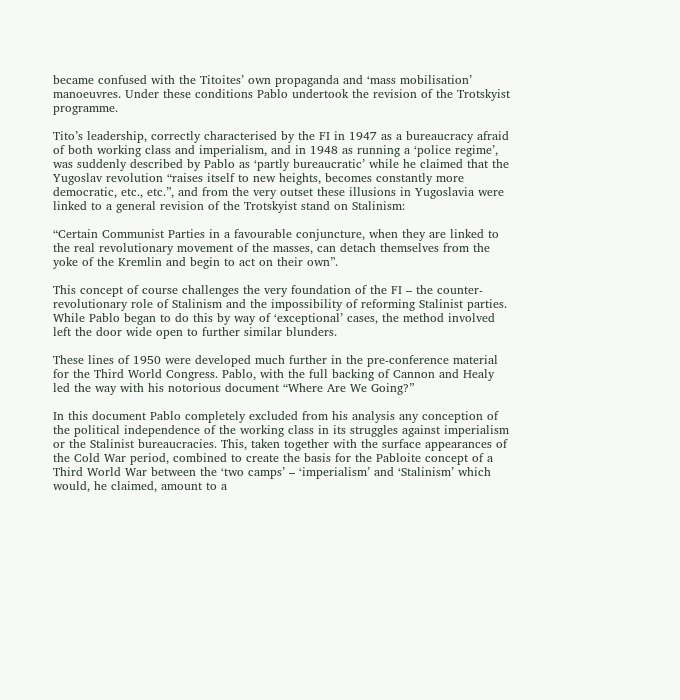became confused with the Titoites’ own propaganda and ‘mass mobilisation’ manoeuvres. Under these conditions Pablo undertook the revision of the Trotskyist programme.

Tito’s leadership, correctly characterised by the FI in 1947 as a bureaucracy afraid of both working class and imperialism, and in 1948 as running a ‘police regime’, was suddenly described by Pablo as ‘partly bureaucratic’ while he claimed that the Yugoslav revolution “raises itself to new heights, becomes constantly more democratic, etc., etc.”, and from the very outset these illusions in Yugoslavia were linked to a general revision of the Trotskyist stand on Stalinism:

“Certain Communist Parties in a favourable conjuncture, when they are linked to the real revolutionary movement of the masses, can detach themselves from the yoke of the Kremlin and begin to act on their own”.

This concept of course challenges the very foundation of the FI – the counter-revolutionary role of Stalinism and the impossibility of reforming Stalinist parties. While Pablo began to do this by way of ‘exceptional’ cases, the method involved left the door wide open to further similar blunders.

These lines of 1950 were developed much further in the pre-conference material for the Third World Congress. Pablo, with the full backing of Cannon and Healy led the way with his notorious document “Where Are We Going?”

In this document Pablo completely excluded from his analysis any conception of the political independence of the working class in its struggles against imperialism or the Stalinist bureaucracies. This, taken together with the surface appearances of the Cold War period, combined to create the basis for the Pabloite concept of a Third World War between the ‘two camps’ – ‘imperialism’ and ‘Stalinism’ which would, he claimed, amount to a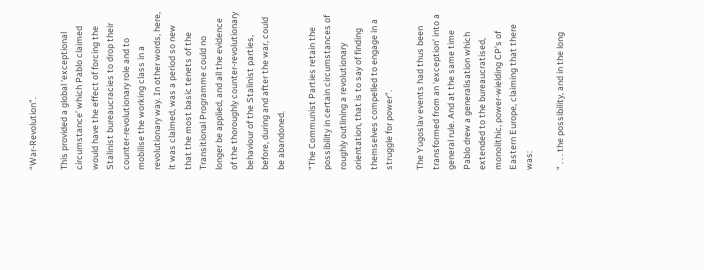“War-Revolution”.

This provided a global ‘exceptional circumstance’ which Pablo claimed would have the effect of forcing the Stalinist bureaucracies to drop their counter-revolutionary role and to mobilise the working class in a revolutionary way. In other words, here, it was claimed, was a period so new that the most basic tenets of the Transitional Programme could no longer be applied, and all the evidence of the thoroughly counter-revolutionary behaviour of the Stalinist parties, before, during and after the war, could be abandoned.

“The Communist Parties retain the possibility in certain circumstances of roughly outlining a revolutionary orientation, that is to say of finding themselves compelled to engage in a struggle for power”.

The Yugoslav events had thus been transformed from an ‘exception’ into a general rule. And at the same time Pablo drew a generalisation which extended to the bureaucratised, monolithic, power-wielding CP’s of Eastern Europe, claiming that there was:

“ . . . the possibility, and in the long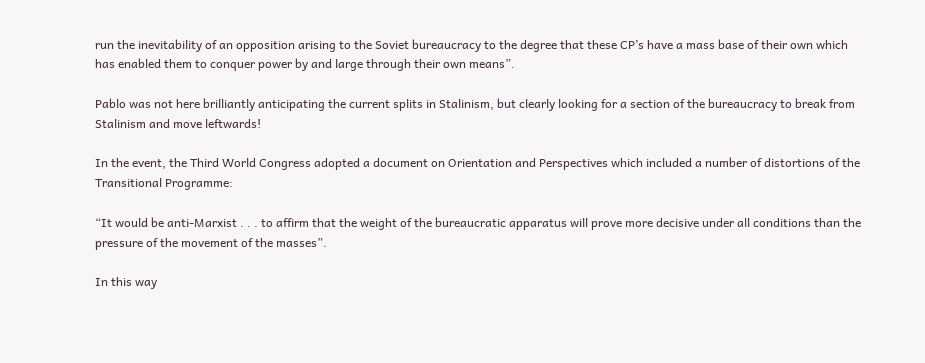run the inevitability of an opposition arising to the Soviet bureaucracy to the degree that these CP’s have a mass base of their own which has enabled them to conquer power by and large through their own means”.

Pablo was not here brilliantly anticipating the current splits in Stalinism, but clearly looking for a section of the bureaucracy to break from Stalinism and move leftwards!

In the event, the Third World Congress adopted a document on Orientation and Perspectives which included a number of distortions of the Transitional Programme:

“It would be anti-Marxist . . . to affirm that the weight of the bureaucratic apparatus will prove more decisive under all conditions than the pressure of the movement of the masses”.

In this way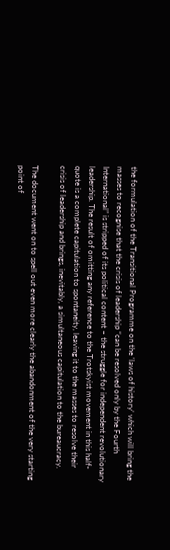the formulation of the Transitional Programme on the ‘laws of history’ which will bring the masses to recognise that the crisis of leadership “can be resolved only by the Fourth International” is stripped of its political content – the struggle for independent revolutionary leadership. The result of omitting any reference to the Trotskyist movement in this half-quote is a complete capitulation to spontaneity, leaving it to the masses to resolve their crisis of leadership and brings, inevitably, a simultaneous capitulation to the bureaucracy.

The document went on to spell out even more clearly the abandonment of the very starting point of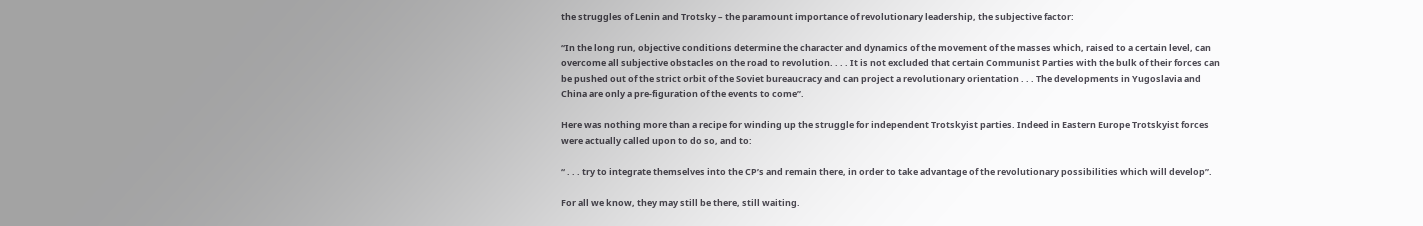the struggles of Lenin and Trotsky – the paramount importance of revolutionary leadership, the subjective factor:

“In the long run, objective conditions determine the character and dynamics of the movement of the masses which, raised to a certain level, can overcome all subjective obstacles on the road to revolution. . . . It is not excluded that certain Communist Parties with the bulk of their forces can be pushed out of the strict orbit of the Soviet bureaucracy and can project a revolutionary orientation . . . The developments in Yugoslavia and China are only a pre-figuration of the events to come”.

Here was nothing more than a recipe for winding up the struggle for independent Trotskyist parties. Indeed in Eastern Europe Trotskyist forces were actually called upon to do so, and to:

“ . . . try to integrate themselves into the CP’s and remain there, in order to take advantage of the revolutionary possibilities which will develop”.

For all we know, they may still be there, still waiting.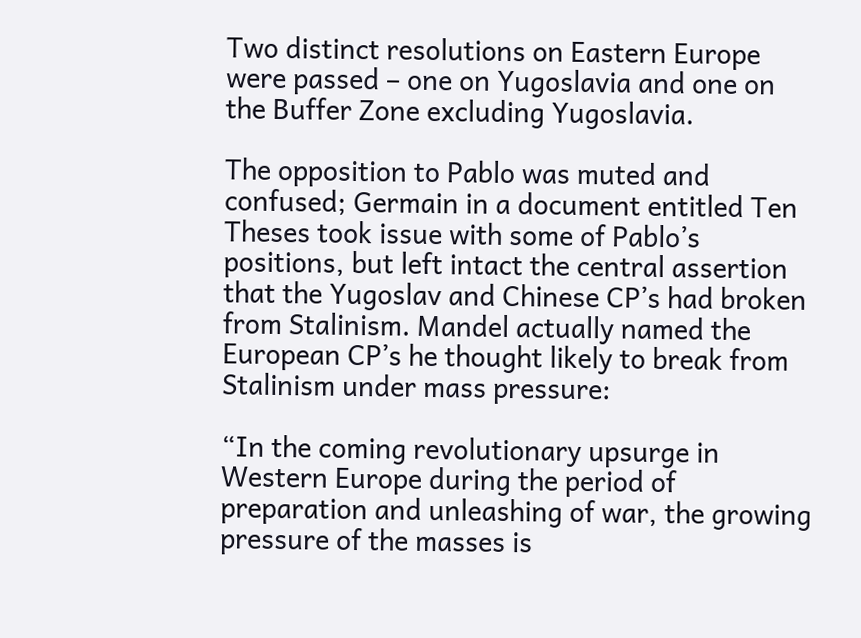Two distinct resolutions on Eastern Europe were passed – one on Yugoslavia and one on the Buffer Zone excluding Yugoslavia.

The opposition to Pablo was muted and confused; Germain in a document entitled Ten Theses took issue with some of Pablo’s positions, but left intact the central assertion that the Yugoslav and Chinese CP’s had broken from Stalinism. Mandel actually named the European CP’s he thought likely to break from Stalinism under mass pressure:

“In the coming revolutionary upsurge in Western Europe during the period of preparation and unleashing of war, the growing pressure of the masses is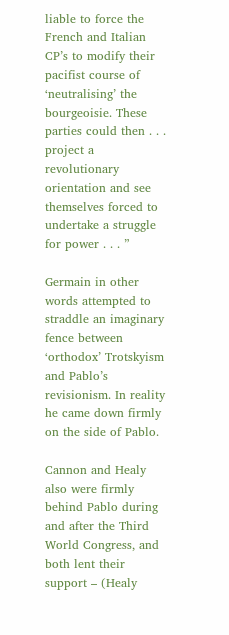liable to force the French and Italian CP’s to modify their pacifist course of ‘neutralising’ the bourgeoisie. These parties could then . . . project a revolutionary orientation and see themselves forced to undertake a struggle for power . . . ”

Germain in other words attempted to straddle an imaginary fence between ‘orthodox’ Trotskyism and Pablo’s revisionism. In reality he came down firmly on the side of Pablo.

Cannon and Healy also were firmly behind Pablo during and after the Third World Congress, and both lent their support – (Healy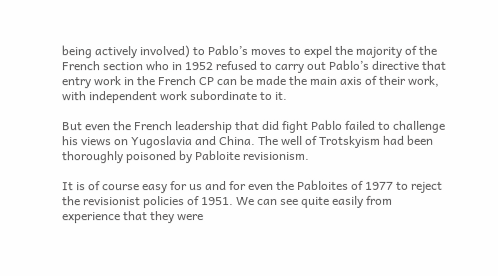being actively involved) to Pablo’s moves to expel the majority of the French section who in 1952 refused to carry out Pablo’s directive that entry work in the French CP can be made the main axis of their work, with independent work subordinate to it.

But even the French leadership that did fight Pablo failed to challenge his views on Yugoslavia and China. The well of Trotskyism had been thoroughly poisoned by Pabloite revisionism.

It is of course easy for us and for even the Pabloites of 1977 to reject the revisionist policies of 1951. We can see quite easily from experience that they were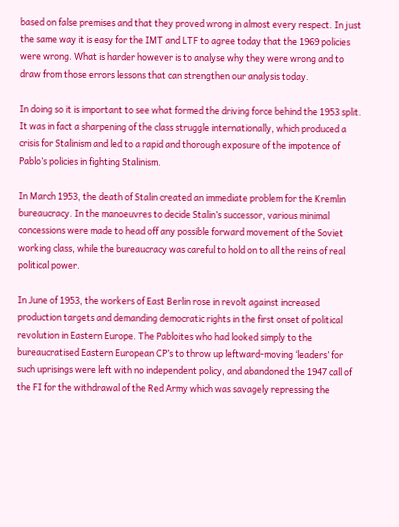based on false premises and that they proved wrong in almost every respect. In just the same way it is easy for the IMT and LTF to agree today that the 1969 policies were wrong. What is harder however is to analyse why they were wrong and to draw from those errors lessons that can strengthen our analysis today.

In doing so it is important to see what formed the driving force behind the 1953 split. It was in fact a sharpening of the class struggle internationally, which produced a crisis for Stalinism and led to a rapid and thorough exposure of the impotence of Pablo’s policies in fighting Stalinism.

In March 1953, the death of Stalin created an immediate problem for the Kremlin bureaucracy. In the manoeuvres to decide Stalin’s successor, various minimal concessions were made to head off any possible forward movement of the Soviet working class, while the bureaucracy was careful to hold on to all the reins of real political power.

In June of 1953, the workers of East Berlin rose in revolt against increased production targets and demanding democratic rights in the first onset of political revolution in Eastern Europe. The Pabloites who had looked simply to the bureaucratised Eastern European CP’s to throw up leftward-moving ‘leaders’ for such uprisings were left with no independent policy, and abandoned the 1947 call of the FI for the withdrawal of the Red Army which was savagely repressing the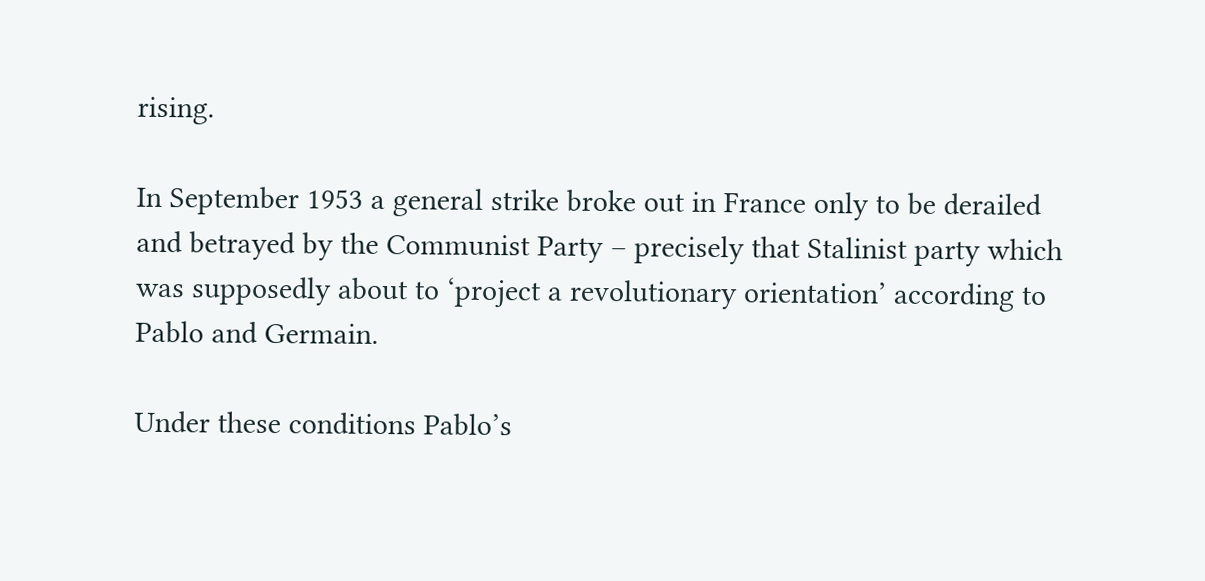rising.

In September 1953 a general strike broke out in France only to be derailed and betrayed by the Communist Party – precisely that Stalinist party which was supposedly about to ‘project a revolutionary orientation’ according to Pablo and Germain.

Under these conditions Pablo’s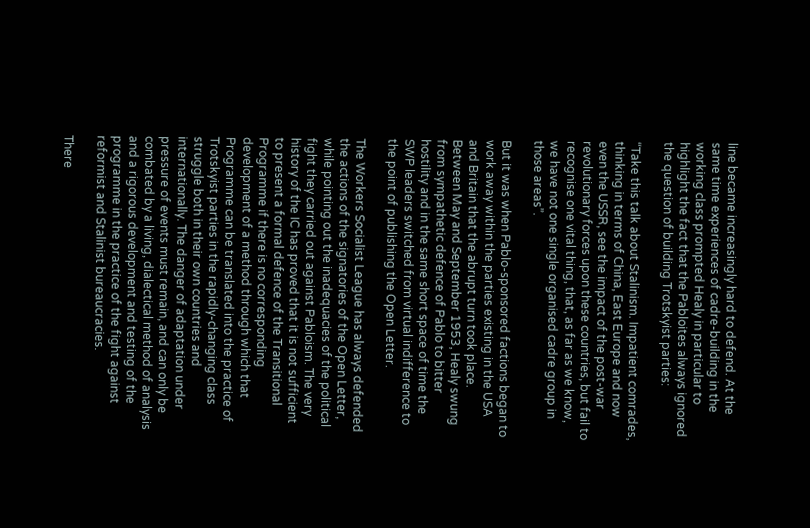line became increasingly hard to defend. At the same time experiences of cadre-building in the working class prompted Healy in particular to highlight the fact that the Pabloites always ignored the question of building Trotskyist parties:

“Take this talk about Stalinism. Impatient comrades, thinking in terms of China, East Europe and now even the USSR, see the impact of the post-war revolutionary forces upon these countries, but fail to recognise one vital thing, that, as far as we know, we have not one single organised cadre group in those areas”.

But it was when Pablo-sponsored factions began to work away within the parties existing in the USA and Britain that the abrupt turn took place. Between May and September 1953, Healy swung from sympathetic defence of Pablo to bitter hostility and in the same short space of time the SWP leaders switched from virtual indifference to the point of publishing the Open Letter.

The Workers Socialist League has always defended the actions of the signatories of the Open Letter, while pointing out the inadequacies of the political fight they carried out against Pabloism. The very history of the IC has proved that it is not sufficient to present a formal defence of the Transitional Programme if there is no corresponding development of a method through which that Programme can be translated into the practice of Trotskyist parties in the rapidly-changing class struggle both in their own countries and internationally. The danger of adaptation under pressure of events must remain, and can only be combated by a living, dialectical method of analysis and a rigorous development and testing of the programme in the practice of the fight against reformist and Stalinist bureaucracies.

There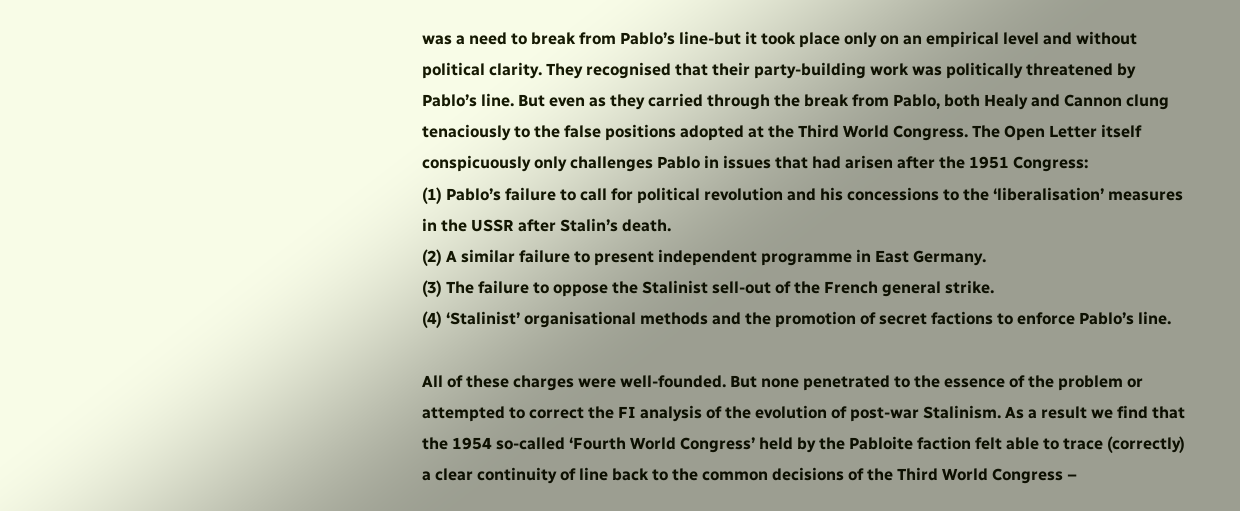was a need to break from Pablo’s line-but it took place only on an empirical level and without political clarity. They recognised that their party-building work was politically threatened by Pablo’s line. But even as they carried through the break from Pablo, both Healy and Cannon clung tenaciously to the false positions adopted at the Third World Congress. The Open Letter itself conspicuously only challenges Pablo in issues that had arisen after the 1951 Congress:
(1) Pablo’s failure to call for political revolution and his concessions to the ‘liberalisation’ measures in the USSR after Stalin’s death.
(2) A similar failure to present independent programme in East Germany.
(3) The failure to oppose the Stalinist sell-out of the French general strike.
(4) ‘Stalinist’ organisational methods and the promotion of secret factions to enforce Pablo’s line.

All of these charges were well-founded. But none penetrated to the essence of the problem or attempted to correct the FI analysis of the evolution of post-war Stalinism. As a result we find that the 1954 so-called ‘Fourth World Congress’ held by the Pabloite faction felt able to trace (correctly) a clear continuity of line back to the common decisions of the Third World Congress –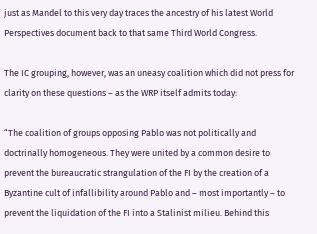just as Mandel to this very day traces the ancestry of his latest World Perspectives document back to that same Third World Congress.

The IC grouping, however, was an uneasy coalition which did not press for clarity on these questions – as the WRP itself admits today:

“The coalition of groups opposing Pablo was not politically and doctrinally homogeneous. They were united by a common desire to prevent the bureaucratic strangulation of the FI by the creation of a Byzantine cult of infallibility around Pablo and – most importantly – to prevent the liquidation of the FI into a Stalinist milieu. Behind this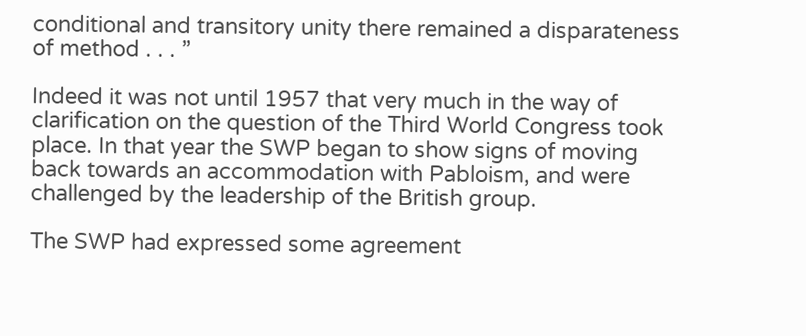conditional and transitory unity there remained a disparateness of method . . . ”

Indeed it was not until 1957 that very much in the way of clarification on the question of the Third World Congress took place. In that year the SWP began to show signs of moving back towards an accommodation with Pabloism, and were challenged by the leadership of the British group.

The SWP had expressed some agreement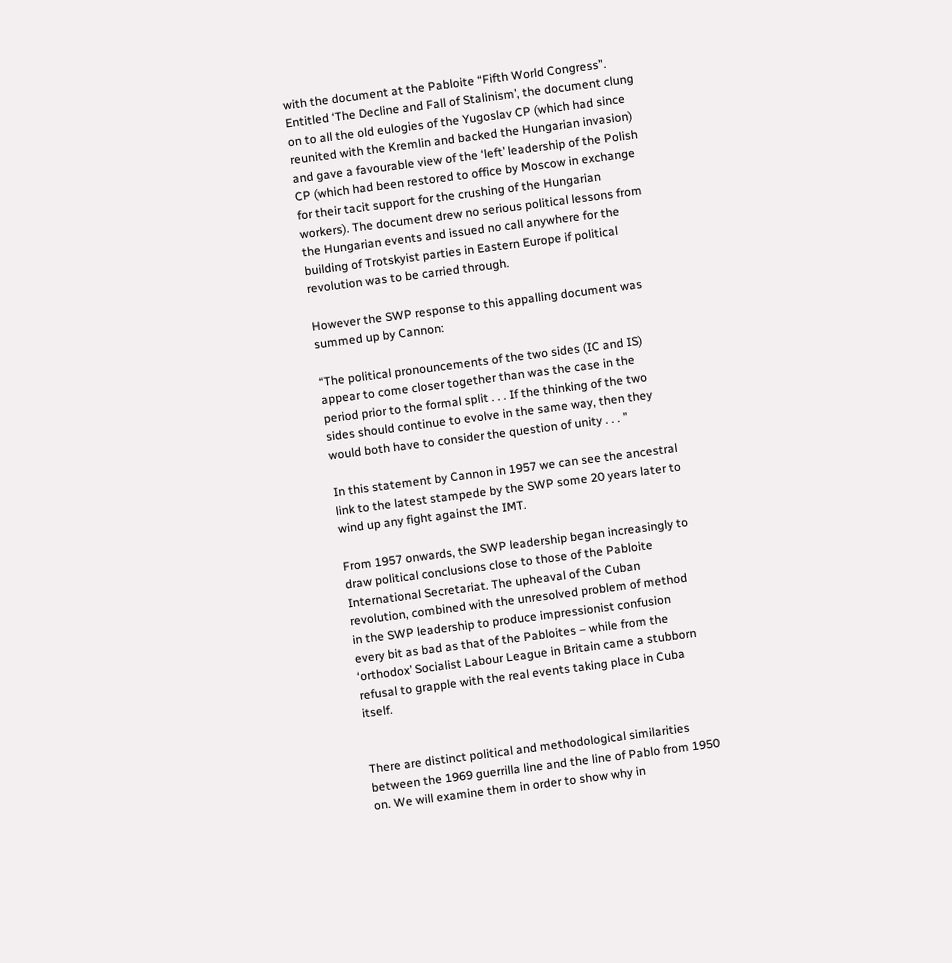with the document at the Pabloite “Fifth World Congress”. Entitled ‘The Decline and Fall of Stalinism’, the document clung on to all the old eulogies of the Yugoslav CP (which had since reunited with the Kremlin and backed the Hungarian invasion) and gave a favourable view of the ‘left’ leadership of the Polish CP (which had been restored to office by Moscow in exchange for their tacit support for the crushing of the Hungarian workers). The document drew no serious political lessons from the Hungarian events and issued no call anywhere for the building of Trotskyist parties in Eastern Europe if political revolution was to be carried through.

However the SWP response to this appalling document was summed up by Cannon:

“The political pronouncements of the two sides (IC and IS) appear to come closer together than was the case in the period prior to the formal split . . . If the thinking of the two sides should continue to evolve in the same way, then they would both have to consider the question of unity . . . ”

In this statement by Cannon in 1957 we can see the ancestral link to the latest stampede by the SWP some 20 years later to wind up any fight against the IMT.

From 1957 onwards, the SWP leadership began increasingly to draw political conclusions close to those of the Pabloite International Secretariat. The upheaval of the Cuban revolution, combined with the unresolved problem of method in the SWP leadership to produce impressionist confusion every bit as bad as that of the Pabloites – while from the ‘orthodox’ Socialist Labour League in Britain came a stubborn refusal to grapple with the real events taking place in Cuba itself.


There are distinct political and methodological similarities between the 1969 guerrilla line and the line of Pablo from 1950 on. We will examine them in order to show why in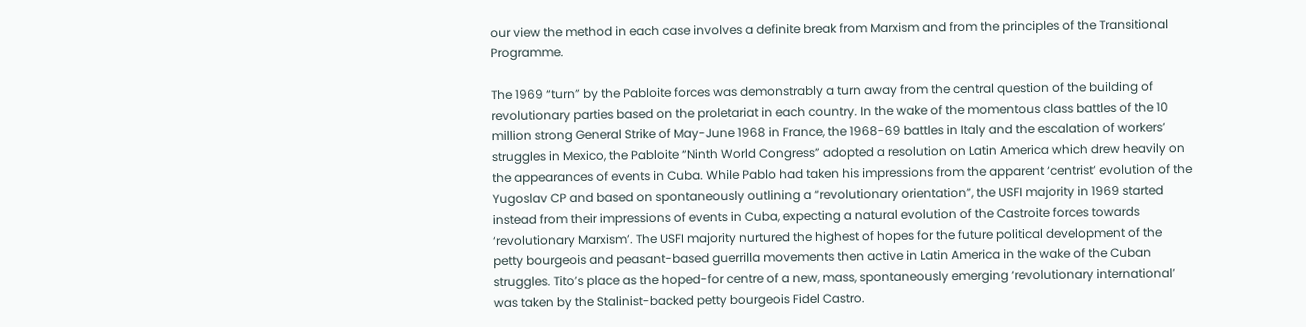our view the method in each case involves a definite break from Marxism and from the principles of the Transitional Programme.

The 1969 “turn” by the Pabloite forces was demonstrably a turn away from the central question of the building of revolutionary parties based on the proletariat in each country. In the wake of the momentous class battles of the 10 million strong General Strike of May-June 1968 in France, the 1968-69 battles in Italy and the escalation of workers’ struggles in Mexico, the Pabloite “Ninth World Congress” adopted a resolution on Latin America which drew heavily on the appearances of events in Cuba. While Pablo had taken his impressions from the apparent ‘centrist’ evolution of the Yugoslav CP and based on spontaneously outlining a “revolutionary orientation”, the USFI majority in 1969 started instead from their impressions of events in Cuba, expecting a natural evolution of the Castroite forces towards ‘revolutionary Marxism’. The USFI majority nurtured the highest of hopes for the future political development of the petty bourgeois and peasant-based guerrilla movements then active in Latin America in the wake of the Cuban struggles. Tito’s place as the hoped-for centre of a new, mass, spontaneously emerging ‘revolutionary international’ was taken by the Stalinist-backed petty bourgeois Fidel Castro.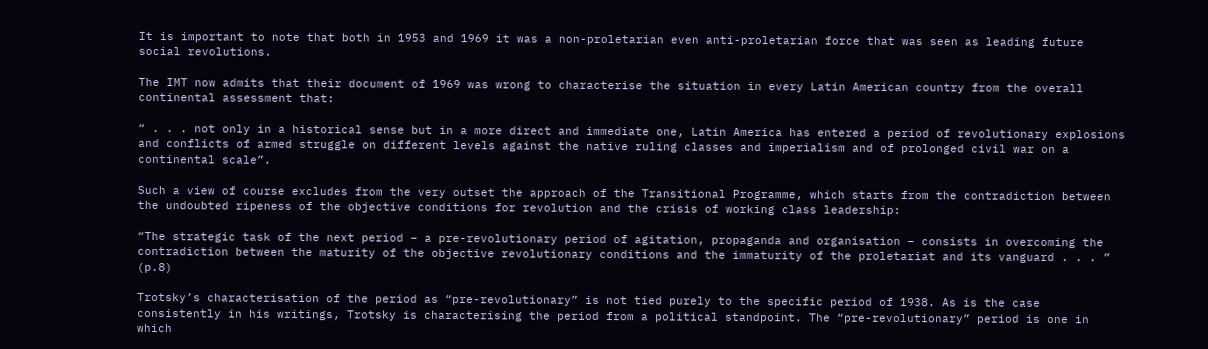It is important to note that both in 1953 and 1969 it was a non-proletarian even anti-proletarian force that was seen as leading future social revolutions.

The IMT now admits that their document of 1969 was wrong to characterise the situation in every Latin American country from the overall continental assessment that:

“ . . . not only in a historical sense but in a more direct and immediate one, Latin America has entered a period of revolutionary explosions and conflicts of armed struggle on different levels against the native ruling classes and imperialism and of prolonged civil war on a continental scale”.

Such a view of course excludes from the very outset the approach of the Transitional Programme, which starts from the contradiction between the undoubted ripeness of the objective conditions for revolution and the crisis of working class leadership:

“The strategic task of the next period – a pre-revolutionary period of agitation, propaganda and organisation – consists in overcoming the contradiction between the maturity of the objective revolutionary conditions and the immaturity of the proletariat and its vanguard . . . ” (p.8)

Trotsky’s characterisation of the period as “pre-revolutionary” is not tied purely to the specific period of 1938. As is the case consistently in his writings, Trotsky is characterising the period from a political standpoint. The “pre-revolutionary” period is one in which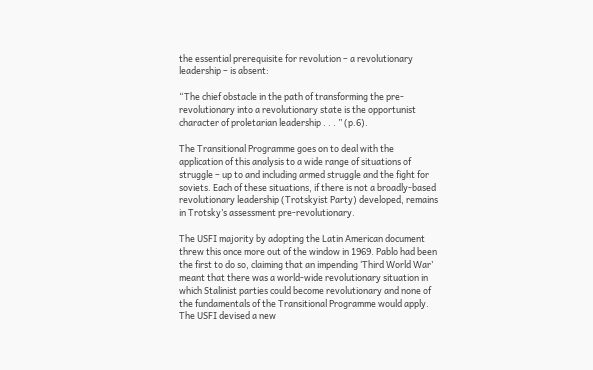the essential prerequisite for revolution – a revolutionary leadership – is absent:

“The chief obstacle in the path of transforming the pre-revolutionary into a revolutionary state is the opportunist character of proletarian leadership . . . ” (p.6).

The Transitional Programme goes on to deal with the application of this analysis to a wide range of situations of struggle – up to and including armed struggle and the fight for soviets. Each of these situations, if there is not a broadly-based revolutionary leadership (Trotskyist Party) developed, remains in Trotsky’s assessment pre-revolutionary.

The USFI majority by adopting the Latin American document threw this once more out of the window in 1969. Pablo had been the first to do so, claiming that an impending ‘Third World War’ meant that there was a world-wide revolutionary situation in which Stalinist parties could become revolutionary and none of the fundamentals of the Transitional Programme would apply. The USFI devised a new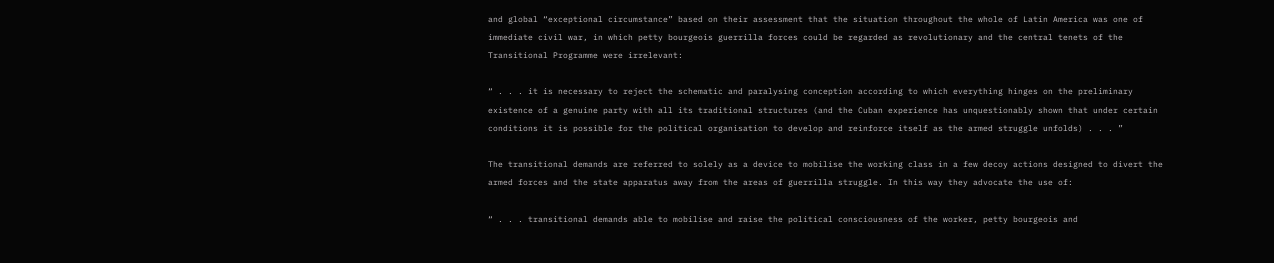and global “exceptional circumstance” based on their assessment that the situation throughout the whole of Latin America was one of immediate civil war, in which petty bourgeois guerrilla forces could be regarded as revolutionary and the central tenets of the Transitional Programme were irrelevant:

“ . . . it is necessary to reject the schematic and paralysing conception according to which everything hinges on the preliminary existence of a genuine party with all its traditional structures (and the Cuban experience has unquestionably shown that under certain conditions it is possible for the political organisation to develop and reinforce itself as the armed struggle unfolds) . . . ”

The transitional demands are referred to solely as a device to mobilise the working class in a few decoy actions designed to divert the armed forces and the state apparatus away from the areas of guerrilla struggle. In this way they advocate the use of:

“ . . . transitional demands able to mobilise and raise the political consciousness of the worker, petty bourgeois and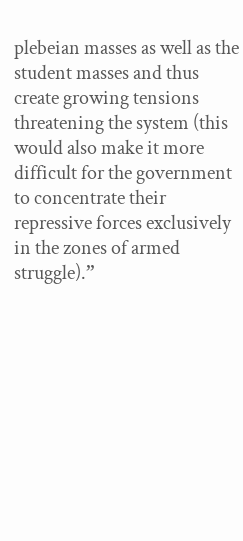plebeian masses as well as the student masses and thus create growing tensions threatening the system (this would also make it more difficult for the government to concentrate their repressive forces exclusively in the zones of armed struggle).”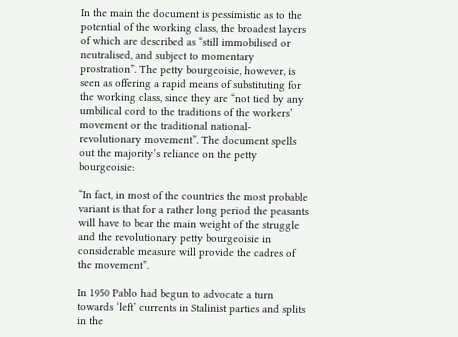In the main the document is pessimistic as to the potential of the working class, the broadest layers of which are described as “still immobilised or neutralised, and subject to momentary prostration”. The petty bourgeoisie, however, is seen as offering a rapid means of substituting for the working class, since they are “not tied by any umbilical cord to the traditions of the workers’ movement or the traditional national-revolutionary movement”. The document spells out the majority’s reliance on the petty bourgeoisie:

“In fact, in most of the countries the most probable variant is that for a rather long period the peasants will have to bear the main weight of the struggle and the revolutionary petty bourgeoisie in considerable measure will provide the cadres of the movement”.

In 1950 Pablo had begun to advocate a turn towards ‘left’ currents in Stalinist parties and splits in the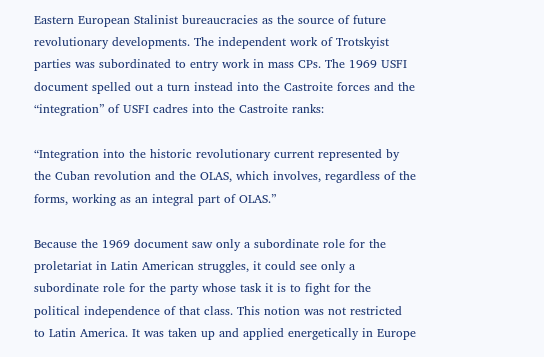Eastern European Stalinist bureaucracies as the source of future revolutionary developments. The independent work of Trotskyist parties was subordinated to entry work in mass CPs. The 1969 USFI document spelled out a turn instead into the Castroite forces and the “integration” of USFI cadres into the Castroite ranks:

“Integration into the historic revolutionary current represented by the Cuban revolution and the OLAS, which involves, regardless of the forms, working as an integral part of OLAS.”

Because the 1969 document saw only a subordinate role for the proletariat in Latin American struggles, it could see only a subordinate role for the party whose task it is to fight for the political independence of that class. This notion was not restricted to Latin America. It was taken up and applied energetically in Europe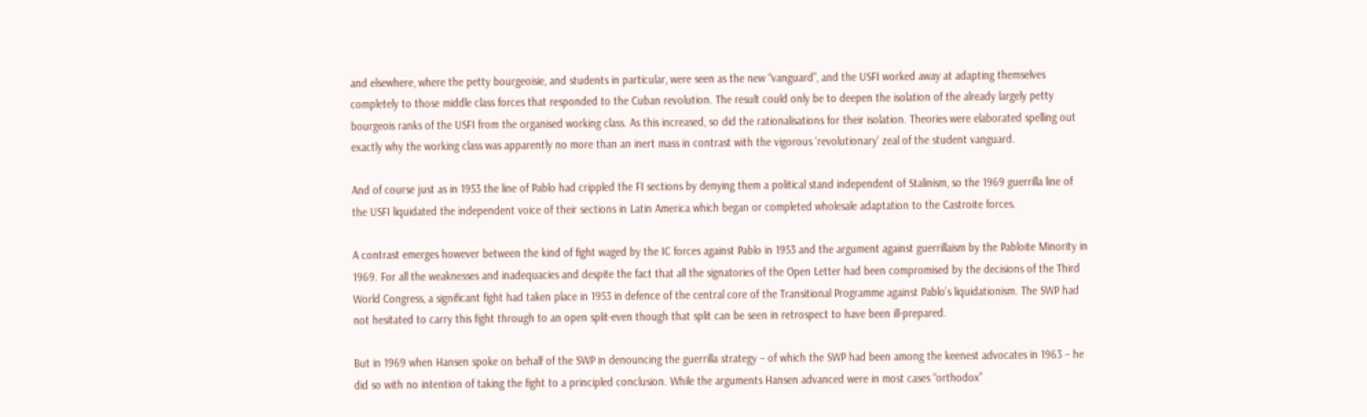and elsewhere, where the petty bourgeoisie, and students in particular, were seen as the new “vanguard”, and the USFI worked away at adapting themselves completely to those middle class forces that responded to the Cuban revolution. The result could only be to deepen the isolation of the already largely petty bourgeois ranks of the USFI from the organised working class. As this increased, so did the rationalisations for their isolation. Theories were elaborated spelling out exactly why the working class was apparently no more than an inert mass in contrast with the vigorous ‘revolutionary’ zeal of the student vanguard.

And of course just as in 1953 the line of Pablo had crippled the FI sections by denying them a political stand independent of Stalinism, so the 1969 guerrilla line of the USFI liquidated the independent voice of their sections in Latin America which began or completed wholesale adaptation to the Castroite forces.

A contrast emerges however between the kind of fight waged by the IC forces against Pablo in 1953 and the argument against guerrillaism by the Pabloite Minority in 1969. For all the weaknesses and inadequacies and despite the fact that all the signatories of the Open Letter had been compromised by the decisions of the Third World Congress, a significant fight had taken place in 1953 in defence of the central core of the Transitional Programme against Pablo’s liquidationism. The SWP had not hesitated to carry this fight through to an open split-even though that split can be seen in retrospect to have been ill-prepared.

But in 1969 when Hansen spoke on behalf of the SWP in denouncing the guerrilla strategy – of which the SWP had been among the keenest advocates in 1963 – he did so with no intention of taking the fight to a principled conclusion. While the arguments Hansen advanced were in most cases “orthodox”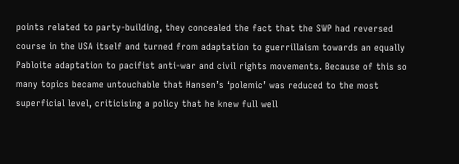points related to party-building, they concealed the fact that the SWP had reversed course in the USA itself and turned from adaptation to guerrillaism towards an equally Pabloite adaptation to pacifist anti-war and civil rights movements. Because of this so many topics became untouchable that Hansen’s ‘polemic’ was reduced to the most superficial level, criticising a policy that he knew full well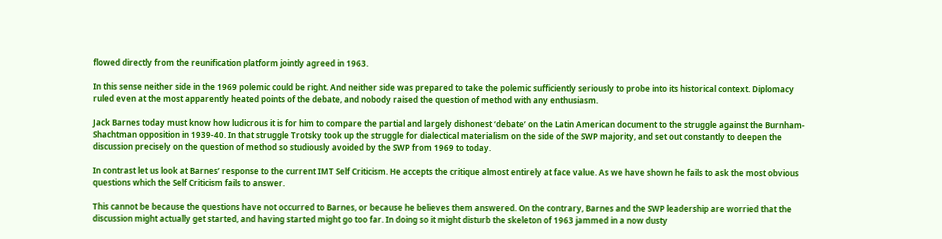flowed directly from the reunification platform jointly agreed in 1963.

In this sense neither side in the 1969 polemic could be right. And neither side was prepared to take the polemic sufficiently seriously to probe into its historical context. Diplomacy ruled even at the most apparently heated points of the debate, and nobody raised the question of method with any enthusiasm.

Jack Barnes today must know how ludicrous it is for him to compare the partial and largely dishonest ‘debate’ on the Latin American document to the struggle against the Burnham-Shachtman opposition in 1939-40. In that struggle Trotsky took up the struggle for dialectical materialism on the side of the SWP majority, and set out constantly to deepen the discussion precisely on the question of method so studiously avoided by the SWP from 1969 to today.

In contrast let us look at Barnes’ response to the current IMT Self Criticism. He accepts the critique almost entirely at face value. As we have shown he fails to ask the most obvious questions which the Self Criticism fails to answer.

This cannot be because the questions have not occurred to Barnes, or because he believes them answered. On the contrary, Barnes and the SWP leadership are worried that the discussion might actually get started, and having started might go too far. In doing so it might disturb the skeleton of 1963 jammed in a now dusty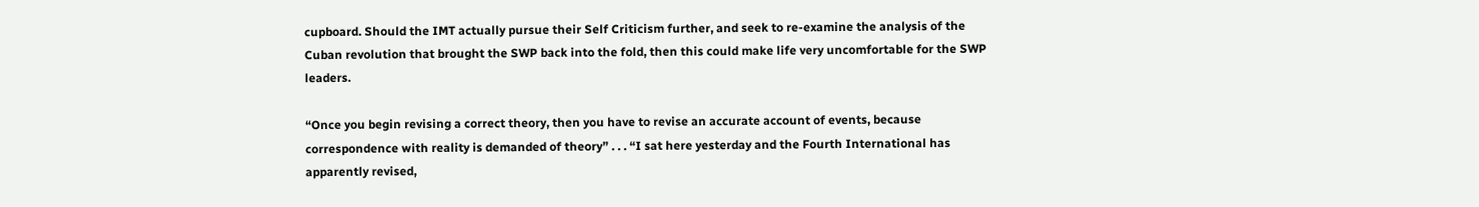cupboard. Should the IMT actually pursue their Self Criticism further, and seek to re-examine the analysis of the Cuban revolution that brought the SWP back into the fold, then this could make life very uncomfortable for the SWP leaders.

“Once you begin revising a correct theory, then you have to revise an accurate account of events, because correspondence with reality is demanded of theory” . . . “I sat here yesterday and the Fourth International has apparently revised,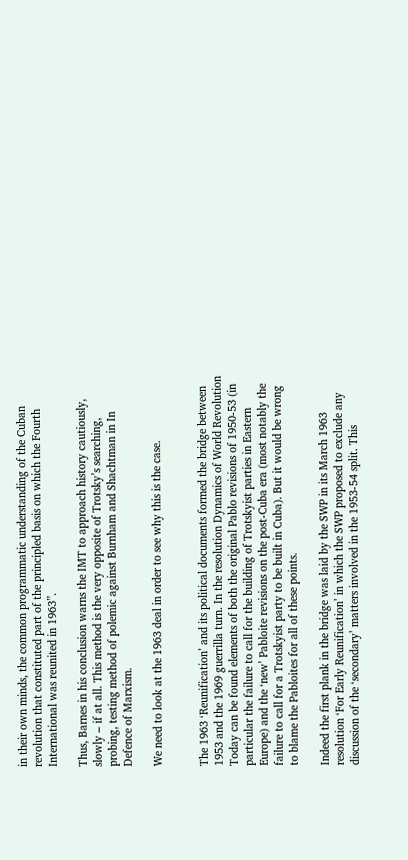in their own minds, the common programmatic understanding of the Cuban revolution that constituted part of the principled basis on which the Fourth International was reunited in 1963”.

Thus, Barnes in his conclusion warns the IMT to approach history cautiously, slowly – if at all. This method is the very opposite of Trotsky’s searching, probing, testing method of polemic against Burnham and Shachtman in In Defence of Marxism.

We need to look at the 1963 deal in order to see why this is the case.


The 1963 ‘Reunification’ and its political documents formed the bridge between 1953 and the 1969 guerrilla turn. In the resolution Dynamics of World Revolution Today can be found elements of both the original Pablo revisions of 1950-53 (in particular the failure to call for the building of Trotskyist parties in Eastern Europe) and the ‘new’ Pabloite revisions on the post-Cuba era (most notably the failure to call for a Trotskyist party to be built in Cuba). But it would be wrong to blame the Pabloites for all of these points.

Indeed the first plank in the bridge was laid by the SWP in its March 1963 resolution ‘For Early Reunification’ in which the SWP proposed to exclude any discussion of the ‘secondary’ matters involved in the 1953-54 split. This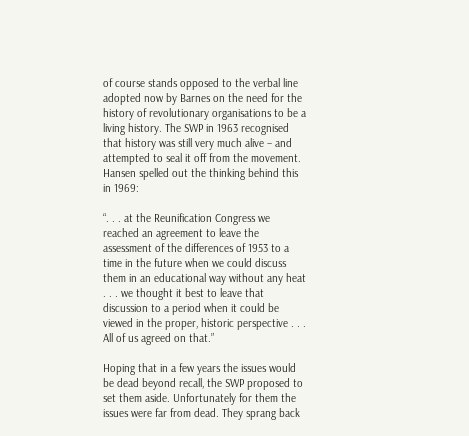of course stands opposed to the verbal line adopted now by Barnes on the need for the history of revolutionary organisations to be a living history. The SWP in 1963 recognised that history was still very much alive – and attempted to seal it off from the movement. Hansen spelled out the thinking behind this in 1969:

“. . . at the Reunification Congress we reached an agreement to leave the assessment of the differences of 1953 to a time in the future when we could discuss them in an educational way without any heat . . . we thought it best to leave that discussion to a period when it could be viewed in the proper, historic perspective . . . All of us agreed on that.”

Hoping that in a few years the issues would be dead beyond recall, the SWP proposed to set them aside. Unfortunately for them the issues were far from dead. They sprang back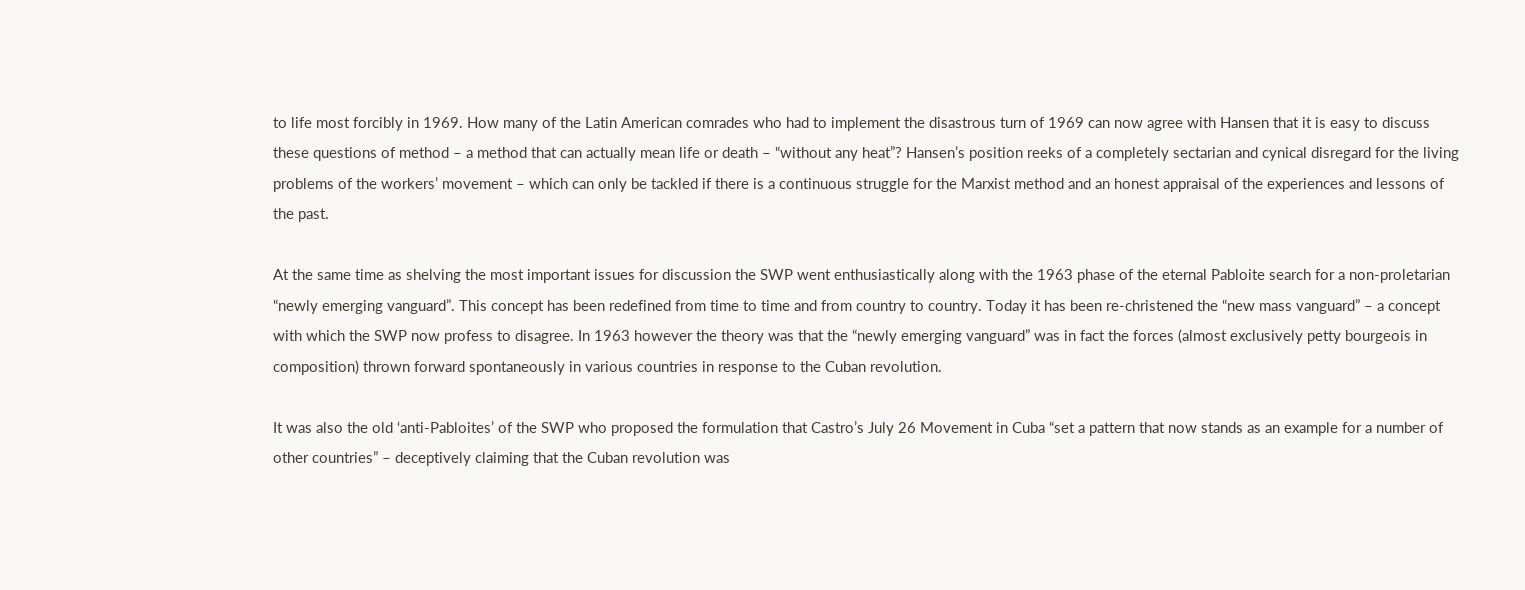to life most forcibly in 1969. How many of the Latin American comrades who had to implement the disastrous turn of 1969 can now agree with Hansen that it is easy to discuss these questions of method – a method that can actually mean life or death – “without any heat”? Hansen’s position reeks of a completely sectarian and cynical disregard for the living problems of the workers’ movement – which can only be tackled if there is a continuous struggle for the Marxist method and an honest appraisal of the experiences and lessons of the past.

At the same time as shelving the most important issues for discussion the SWP went enthusiastically along with the 1963 phase of the eternal Pabloite search for a non-proletarian “newly emerging vanguard”. This concept has been redefined from time to time and from country to country. Today it has been re-christened the “new mass vanguard” – a concept with which the SWP now profess to disagree. In 1963 however the theory was that the “newly emerging vanguard” was in fact the forces (almost exclusively petty bourgeois in composition) thrown forward spontaneously in various countries in response to the Cuban revolution.

It was also the old ‘anti-Pabloites’ of the SWP who proposed the formulation that Castro’s July 26 Movement in Cuba “set a pattern that now stands as an example for a number of other countries” – deceptively claiming that the Cuban revolution was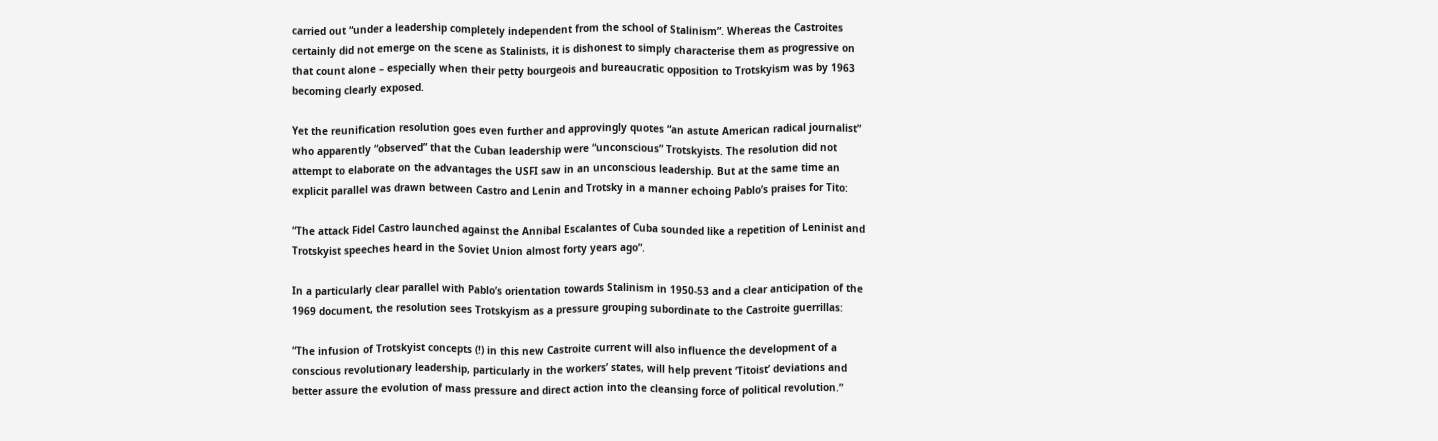carried out “under a leadership completely independent from the school of Stalinism”. Whereas the Castroites certainly did not emerge on the scene as Stalinists, it is dishonest to simply characterise them as progressive on that count alone – especially when their petty bourgeois and bureaucratic opposition to Trotskyism was by 1963 becoming clearly exposed.

Yet the reunification resolution goes even further and approvingly quotes “an astute American radical journalist” who apparently “observed” that the Cuban leadership were “unconscious” Trotskyists. The resolution did not attempt to elaborate on the advantages the USFI saw in an unconscious leadership. But at the same time an explicit parallel was drawn between Castro and Lenin and Trotsky in a manner echoing Pablo’s praises for Tito:

“The attack Fidel Castro launched against the Annibal Escalantes of Cuba sounded like a repetition of Leninist and Trotskyist speeches heard in the Soviet Union almost forty years ago”.

In a particularly clear parallel with Pablo’s orientation towards Stalinism in 1950-53 and a clear anticipation of the 1969 document, the resolution sees Trotskyism as a pressure grouping subordinate to the Castroite guerrillas:

“The infusion of Trotskyist concepts (!) in this new Castroite current will also influence the development of a conscious revolutionary leadership, particularly in the workers’ states, will help prevent ‘Titoist’ deviations and better assure the evolution of mass pressure and direct action into the cleansing force of political revolution.”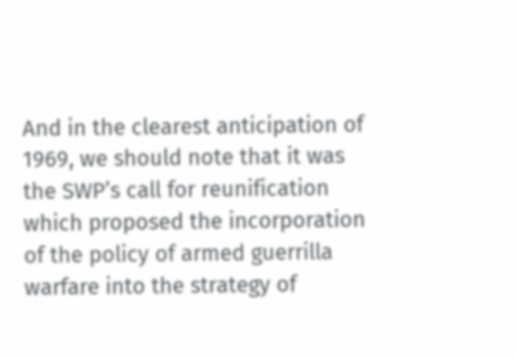And in the clearest anticipation of 1969, we should note that it was the SWP’s call for reunification which proposed the incorporation of the policy of armed guerrilla warfare into the strategy of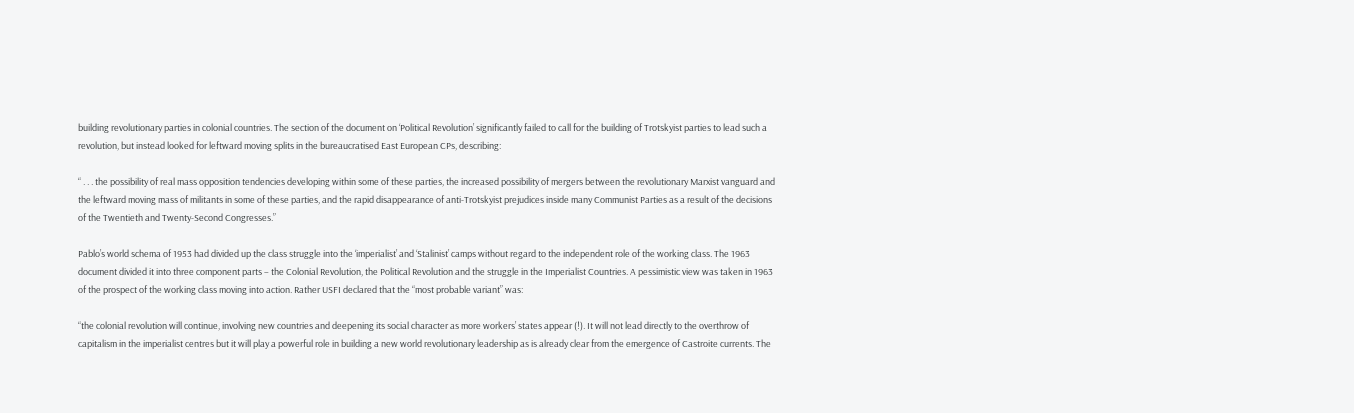building revolutionary parties in colonial countries. The section of the document on ‘Political Revolution’ significantly failed to call for the building of Trotskyist parties to lead such a revolution, but instead looked for leftward moving splits in the bureaucratised East European CPs, describing:

“ . . . the possibility of real mass opposition tendencies developing within some of these parties, the increased possibility of mergers between the revolutionary Marxist vanguard and the leftward moving mass of militants in some of these parties, and the rapid disappearance of anti-Trotskyist prejudices inside many Communist Parties as a result of the decisions of the Twentieth and Twenty-Second Congresses.”

Pablo’s world schema of 1953 had divided up the class struggle into the ‘imperialist’ and ‘Stalinist’ camps without regard to the independent role of the working class. The 1963 document divided it into three component parts – the Colonial Revolution, the Political Revolution and the struggle in the Imperialist Countries. A pessimistic view was taken in 1963 of the prospect of the working class moving into action. Rather USFI declared that the “most probable variant” was:

“the colonial revolution will continue, involving new countries and deepening its social character as more workers’ states appear (!). It will not lead directly to the overthrow of capitalism in the imperialist centres but it will play a powerful role in building a new world revolutionary leadership as is already clear from the emergence of Castroite currents. The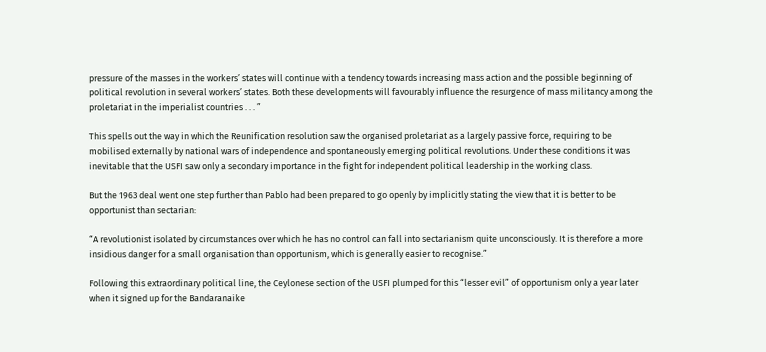pressure of the masses in the workers’ states will continue with a tendency towards increasing mass action and the possible beginning of political revolution in several workers’ states. Both these developments will favourably influence the resurgence of mass militancy among the proletariat in the imperialist countries . . . ”

This spells out the way in which the Reunification resolution saw the organised proletariat as a largely passive force, requiring to be mobilised externally by national wars of independence and spontaneously emerging political revolutions. Under these conditions it was inevitable that the USFI saw only a secondary importance in the fight for independent political leadership in the working class.

But the 1963 deal went one step further than Pablo had been prepared to go openly by implicitly stating the view that it is better to be opportunist than sectarian:

“A revolutionist isolated by circumstances over which he has no control can fall into sectarianism quite unconsciously. It is therefore a more insidious danger for a small organisation than opportunism, which is generally easier to recognise.”

Following this extraordinary political line, the Ceylonese section of the USFI plumped for this “lesser evil” of opportunism only a year later when it signed up for the Bandaranaike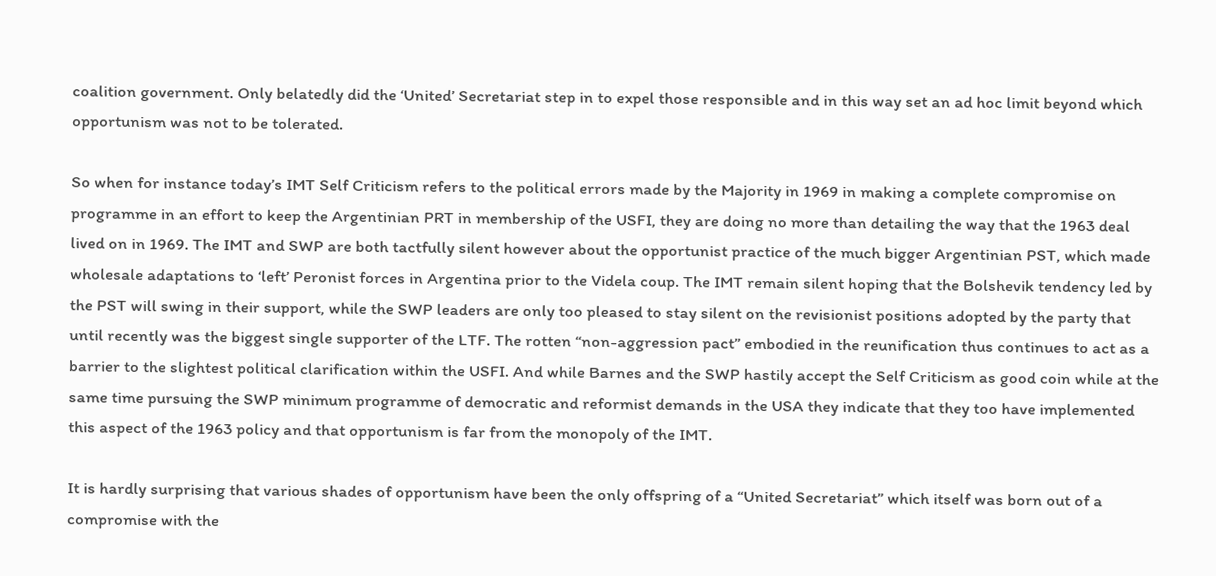coalition government. Only belatedly did the ‘United’ Secretariat step in to expel those responsible and in this way set an ad hoc limit beyond which opportunism was not to be tolerated.

So when for instance today’s IMT Self Criticism refers to the political errors made by the Majority in 1969 in making a complete compromise on programme in an effort to keep the Argentinian PRT in membership of the USFI, they are doing no more than detailing the way that the 1963 deal lived on in 1969. The IMT and SWP are both tactfully silent however about the opportunist practice of the much bigger Argentinian PST, which made wholesale adaptations to ‘left’ Peronist forces in Argentina prior to the Videla coup. The IMT remain silent hoping that the Bolshevik tendency led by the PST will swing in their support, while the SWP leaders are only too pleased to stay silent on the revisionist positions adopted by the party that until recently was the biggest single supporter of the LTF. The rotten “non-aggression pact” embodied in the reunification thus continues to act as a barrier to the slightest political clarification within the USFI. And while Barnes and the SWP hastily accept the Self Criticism as good coin while at the same time pursuing the SWP minimum programme of democratic and reformist demands in the USA they indicate that they too have implemented this aspect of the 1963 policy and that opportunism is far from the monopoly of the IMT.

It is hardly surprising that various shades of opportunism have been the only offspring of a “United Secretariat” which itself was born out of a compromise with the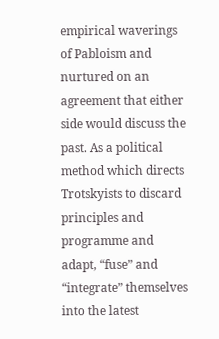empirical waverings of Pabloism and nurtured on an agreement that either side would discuss the past. As a political method which directs Trotskyists to discard principles and programme and adapt, “fuse” and “integrate” themselves into the latest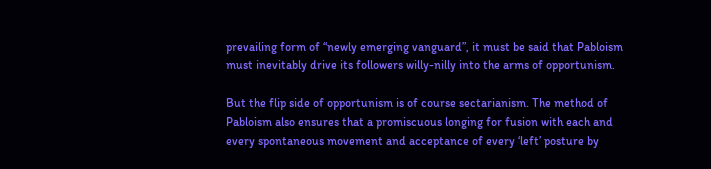prevailing form of “newly emerging vanguard”, it must be said that Pabloism must inevitably drive its followers willy-nilly into the arms of opportunism.

But the flip side of opportunism is of course sectarianism. The method of Pabloism also ensures that a promiscuous longing for fusion with each and every spontaneous movement and acceptance of every ‘left’ posture by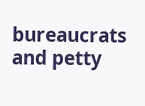bureaucrats and petty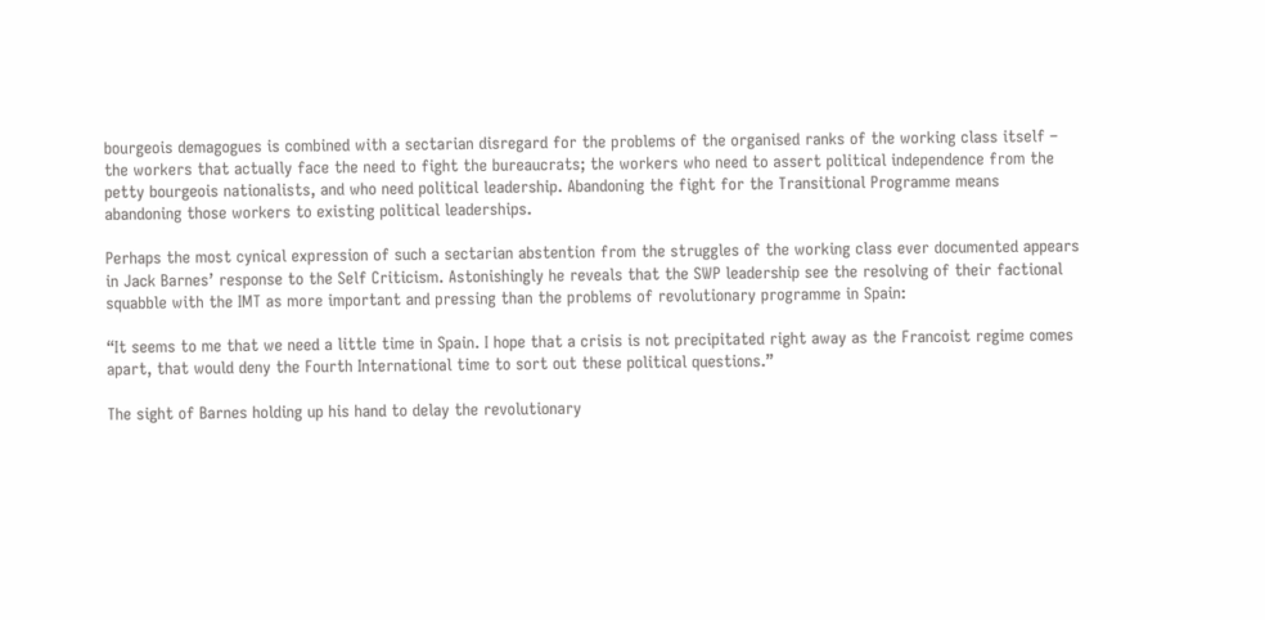bourgeois demagogues is combined with a sectarian disregard for the problems of the organised ranks of the working class itself – the workers that actually face the need to fight the bureaucrats; the workers who need to assert political independence from the petty bourgeois nationalists, and who need political leadership. Abandoning the fight for the Transitional Programme means abandoning those workers to existing political leaderships.

Perhaps the most cynical expression of such a sectarian abstention from the struggles of the working class ever documented appears in Jack Barnes’ response to the Self Criticism. Astonishingly he reveals that the SWP leadership see the resolving of their factional squabble with the IMT as more important and pressing than the problems of revolutionary programme in Spain:

“It seems to me that we need a little time in Spain. I hope that a crisis is not precipitated right away as the Francoist regime comes apart, that would deny the Fourth International time to sort out these political questions.”

The sight of Barnes holding up his hand to delay the revolutionary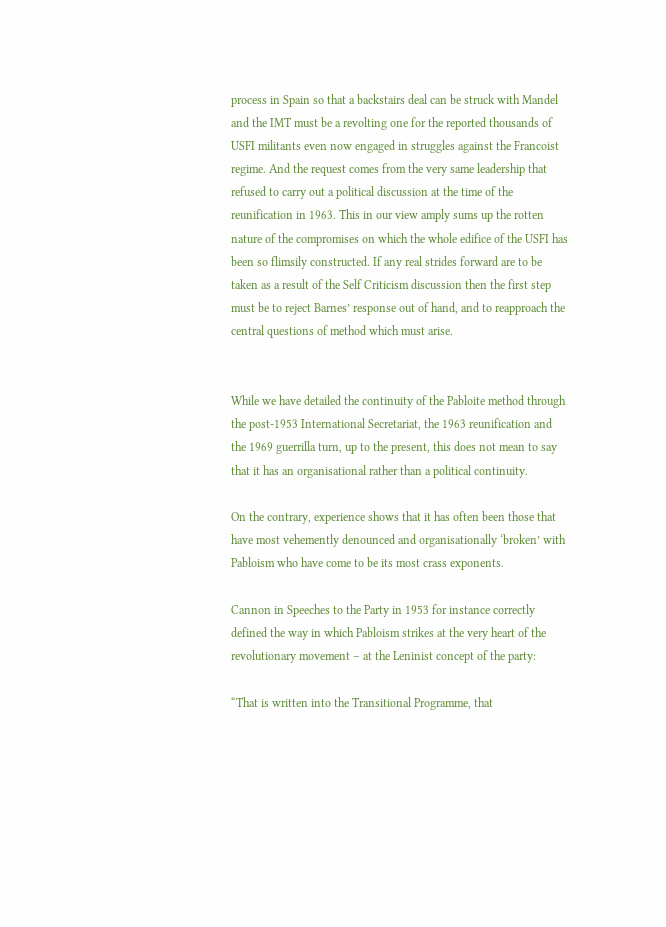process in Spain so that a backstairs deal can be struck with Mandel and the IMT must be a revolting one for the reported thousands of USFI militants even now engaged in struggles against the Francoist regime. And the request comes from the very same leadership that refused to carry out a political discussion at the time of the reunification in 1963. This in our view amply sums up the rotten nature of the compromises on which the whole edifice of the USFI has been so flimsily constructed. If any real strides forward are to be taken as a result of the Self Criticism discussion then the first step must be to reject Barnes’ response out of hand, and to reapproach the central questions of method which must arise.


While we have detailed the continuity of the Pabloite method through the post-1953 International Secretariat, the 1963 reunification and the 1969 guerrilla turn, up to the present, this does not mean to say that it has an organisational rather than a political continuity.

On the contrary, experience shows that it has often been those that have most vehemently denounced and organisationally ‘broken’ with Pabloism who have come to be its most crass exponents.

Cannon in Speeches to the Party in 1953 for instance correctly defined the way in which Pabloism strikes at the very heart of the revolutionary movement – at the Leninist concept of the party:

“That is written into the Transitional Programme, that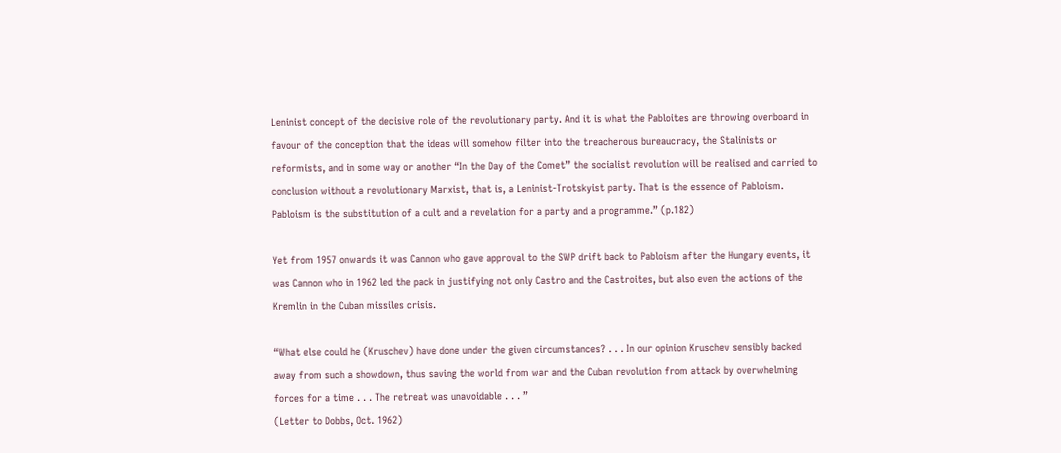Leninist concept of the decisive role of the revolutionary party. And it is what the Pabloites are throwing overboard in favour of the conception that the ideas will somehow filter into the treacherous bureaucracy, the Stalinists or reformists, and in some way or another “In the Day of the Comet” the socialist revolution will be realised and carried to conclusion without a revolutionary Marxist, that is, a Leninist-Trotskyist party. That is the essence of Pabloism. Pabloism is the substitution of a cult and a revelation for a party and a programme.” (p.182)

Yet from 1957 onwards it was Cannon who gave approval to the SWP drift back to Pabloism after the Hungary events, it was Cannon who in 1962 led the pack in justifying not only Castro and the Castroites, but also even the actions of the Kremlin in the Cuban missiles crisis.

“What else could he (Kruschev) have done under the given circumstances? . . . In our opinion Kruschev sensibly backed away from such a showdown, thus saving the world from war and the Cuban revolution from attack by overwhelming forces for a time . . . The retreat was unavoidable . . . ”
(Letter to Dobbs, Oct. 1962)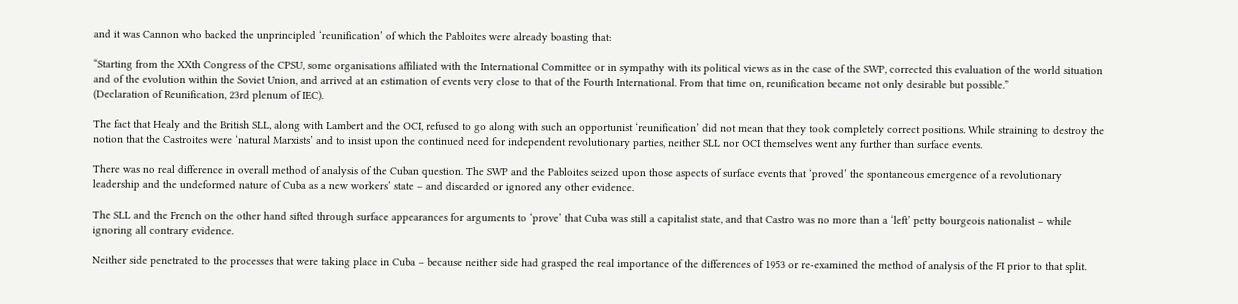and it was Cannon who backed the unprincipled ‘reunification’ of which the Pabloites were already boasting that:

“Starting from the XXth Congress of the CPSU, some organisations affiliated with the International Committee or in sympathy with its political views as in the case of the SWP, corrected this evaluation of the world situation and of the evolution within the Soviet Union, and arrived at an estimation of events very close to that of the Fourth International. From that time on, reunification became not only desirable but possible.”
(Declaration of Reunification, 23rd plenum of IEC).

The fact that Healy and the British SLL, along with Lambert and the OCI, refused to go along with such an opportunist ‘reunification’ did not mean that they took completely correct positions. While straining to destroy the notion that the Castroites were ‘natural Marxists’ and to insist upon the continued need for independent revolutionary parties, neither SLL nor OCI themselves went any further than surface events.

There was no real difference in overall method of analysis of the Cuban question. The SWP and the Pabloites seized upon those aspects of surface events that ‘proved’ the spontaneous emergence of a revolutionary leadership and the undeformed nature of Cuba as a new workers’ state – and discarded or ignored any other evidence.

The SLL and the French on the other hand sifted through surface appearances for arguments to ‘prove’ that Cuba was still a capitalist state, and that Castro was no more than a ‘left’ petty bourgeois nationalist – while ignoring all contrary evidence.

Neither side penetrated to the processes that were taking place in Cuba – because neither side had grasped the real importance of the differences of 1953 or re-examined the method of analysis of the FI prior to that split.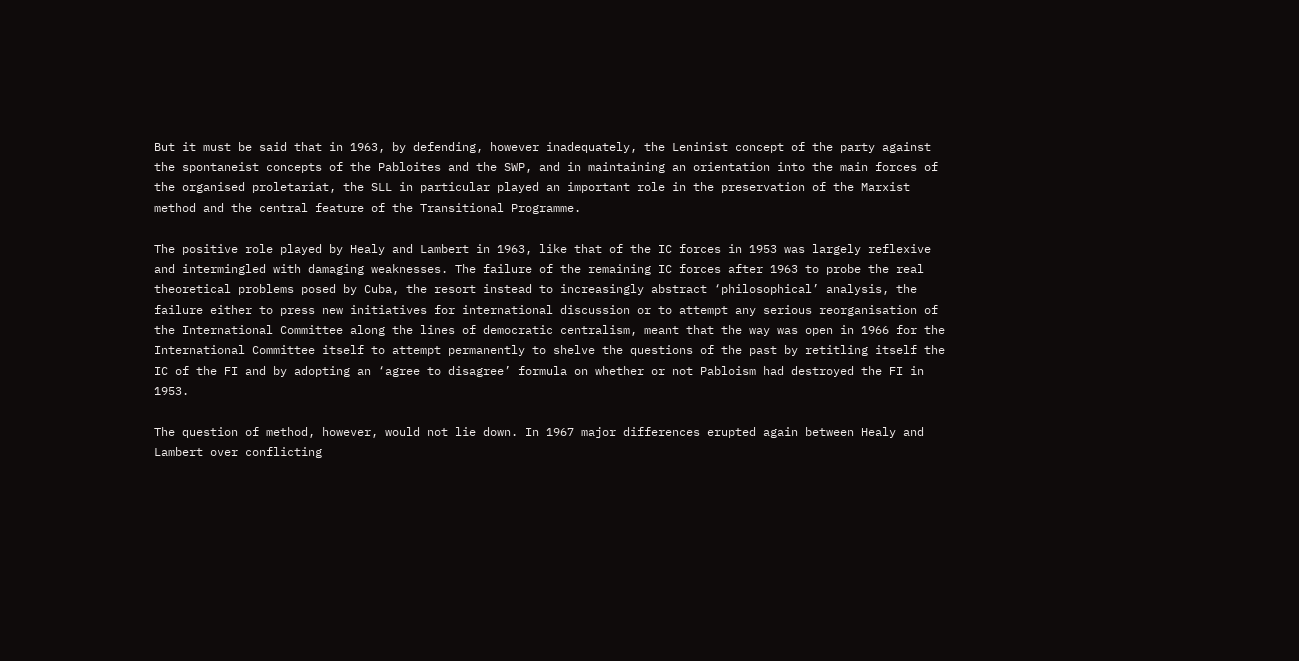But it must be said that in 1963, by defending, however inadequately, the Leninist concept of the party against the spontaneist concepts of the Pabloites and the SWP, and in maintaining an orientation into the main forces of the organised proletariat, the SLL in particular played an important role in the preservation of the Marxist method and the central feature of the Transitional Programme.

The positive role played by Healy and Lambert in 1963, like that of the IC forces in 1953 was largely reflexive and intermingled with damaging weaknesses. The failure of the remaining IC forces after 1963 to probe the real theoretical problems posed by Cuba, the resort instead to increasingly abstract ‘philosophical’ analysis, the failure either to press new initiatives for international discussion or to attempt any serious reorganisation of the International Committee along the lines of democratic centralism, meant that the way was open in 1966 for the International Committee itself to attempt permanently to shelve the questions of the past by retitling itself the IC of the FI and by adopting an ‘agree to disagree’ formula on whether or not Pabloism had destroyed the FI in 1953.

The question of method, however, would not lie down. In 1967 major differences erupted again between Healy and Lambert over conflicting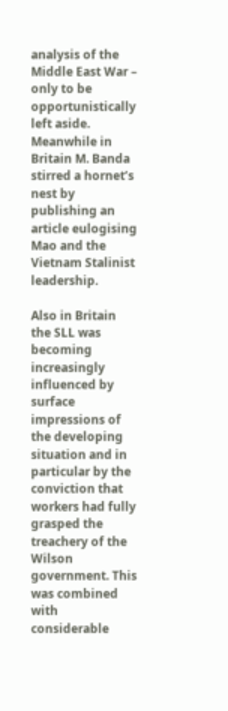analysis of the Middle East War – only to be opportunistically left aside. Meanwhile in Britain M. Banda stirred a hornet’s nest by publishing an article eulogising Mao and the Vietnam Stalinist leadership.

Also in Britain the SLL was becoming increasingly influenced by surface impressions of the developing situation and in particular by the conviction that workers had fully grasped the treachery of the Wilson government. This was combined with considerable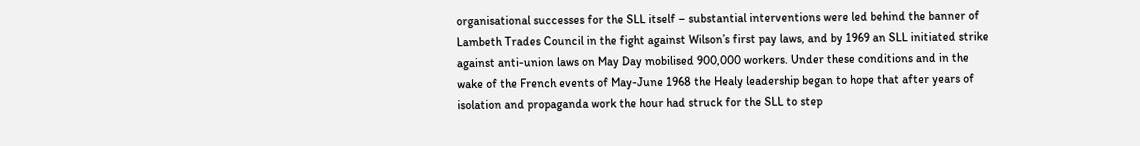organisational successes for the SLL itself – substantial interventions were led behind the banner of Lambeth Trades Council in the fight against Wilson’s first pay laws, and by 1969 an SLL initiated strike against anti-union laws on May Day mobilised 900,000 workers. Under these conditions and in the wake of the French events of May-June 1968 the Healy leadership began to hope that after years of isolation and propaganda work the hour had struck for the SLL to step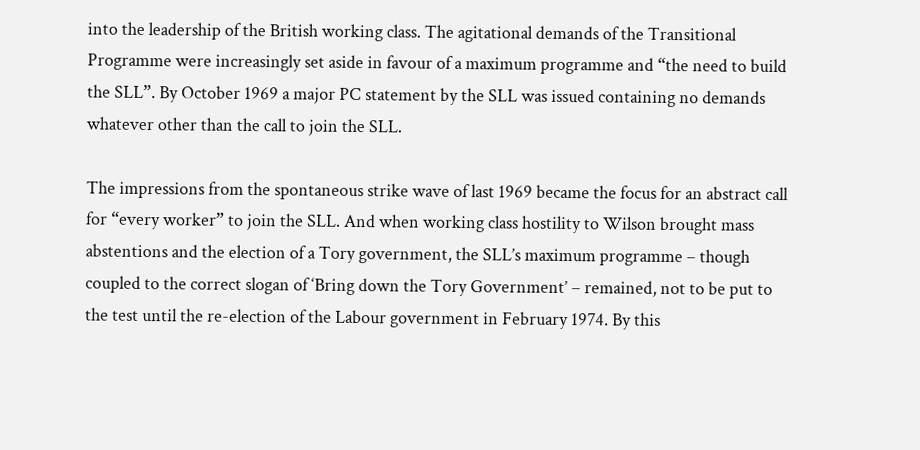into the leadership of the British working class. The agitational demands of the Transitional Programme were increasingly set aside in favour of a maximum programme and “the need to build the SLL”. By October 1969 a major PC statement by the SLL was issued containing no demands whatever other than the call to join the SLL.

The impressions from the spontaneous strike wave of last 1969 became the focus for an abstract call for “every worker” to join the SLL. And when working class hostility to Wilson brought mass abstentions and the election of a Tory government, the SLL’s maximum programme – though coupled to the correct slogan of ‘Bring down the Tory Government’ – remained, not to be put to the test until the re-election of the Labour government in February 1974. By this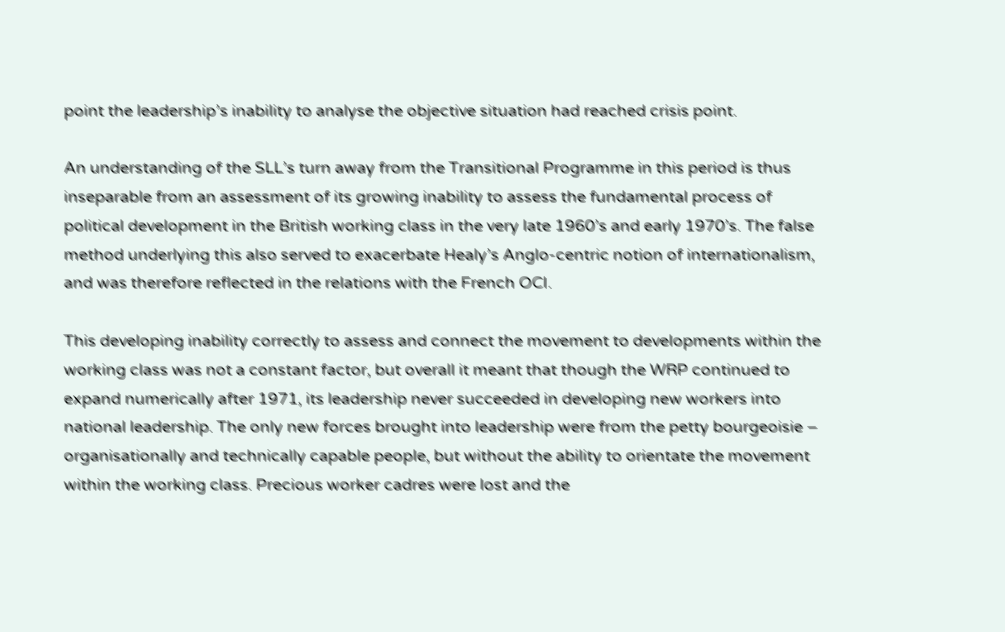point the leadership’s inability to analyse the objective situation had reached crisis point.

An understanding of the SLL’s turn away from the Transitional Programme in this period is thus inseparable from an assessment of its growing inability to assess the fundamental process of political development in the British working class in the very late 1960’s and early 1970’s. The false method underlying this also served to exacerbate Healy’s Anglo-centric notion of internationalism, and was therefore reflected in the relations with the French OCI.

This developing inability correctly to assess and connect the movement to developments within the working class was not a constant factor, but overall it meant that though the WRP continued to expand numerically after 1971, its leadership never succeeded in developing new workers into national leadership. The only new forces brought into leadership were from the petty bourgeoisie – organisationally and technically capable people, but without the ability to orientate the movement within the working class. Precious worker cadres were lost and the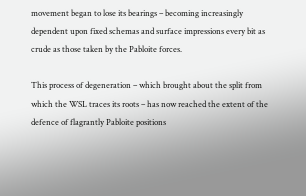movement began to lose its bearings – becoming increasingly dependent upon fixed schemas and surface impressions every bit as crude as those taken by the Pabloite forces.

This process of degeneration – which brought about the split from which the WSL traces its roots – has now reached the extent of the defence of flagrantly Pabloite positions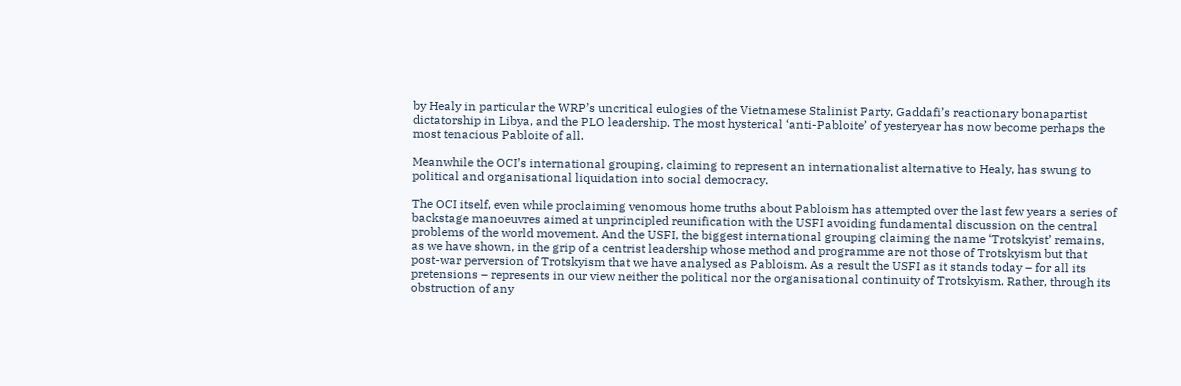by Healy in particular the WRP’s uncritical eulogies of the Vietnamese Stalinist Party, Gaddafi’s reactionary bonapartist dictatorship in Libya, and the PLO leadership. The most hysterical ‘anti-Pabloite’ of yesteryear has now become perhaps the most tenacious Pabloite of all.

Meanwhile the OCI’s international grouping, claiming to represent an internationalist alternative to Healy, has swung to political and organisational liquidation into social democracy.

The OCI itself, even while proclaiming venomous home truths about Pabloism has attempted over the last few years a series of backstage manoeuvres aimed at unprincipled reunification with the USFI avoiding fundamental discussion on the central problems of the world movement. And the USFI, the biggest international grouping claiming the name ‘Trotskyist’ remains, as we have shown, in the grip of a centrist leadership whose method and programme are not those of Trotskyism but that post-war perversion of Trotskyism that we have analysed as Pabloism. As a result the USFI as it stands today – for all its pretensions – represents in our view neither the political nor the organisational continuity of Trotskyism. Rather, through its obstruction of any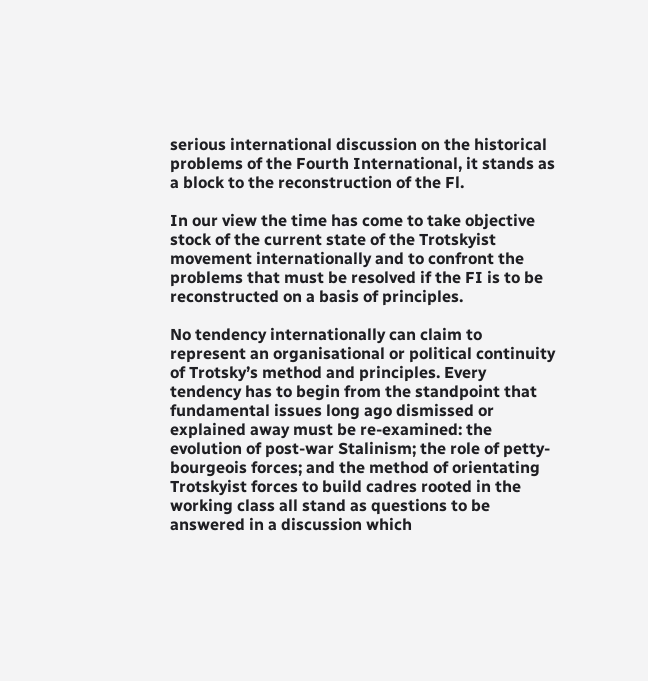serious international discussion on the historical problems of the Fourth International, it stands as a block to the reconstruction of the Fl.

In our view the time has come to take objective stock of the current state of the Trotskyist movement internationally and to confront the problems that must be resolved if the FI is to be reconstructed on a basis of principles.

No tendency internationally can claim to represent an organisational or political continuity of Trotsky’s method and principles. Every tendency has to begin from the standpoint that fundamental issues long ago dismissed or explained away must be re-examined: the evolution of post-war Stalinism; the role of petty-bourgeois forces; and the method of orientating Trotskyist forces to build cadres rooted in the working class all stand as questions to be answered in a discussion which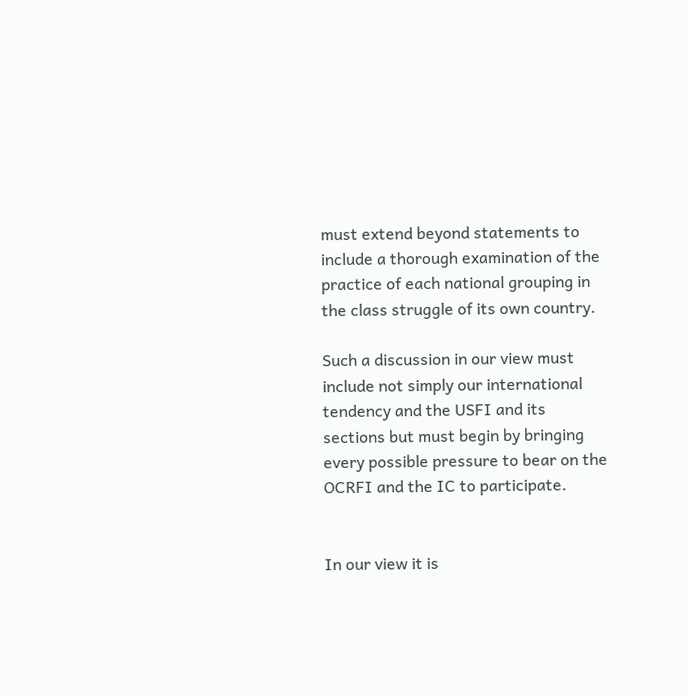must extend beyond statements to include a thorough examination of the practice of each national grouping in the class struggle of its own country.

Such a discussion in our view must include not simply our international tendency and the USFI and its sections but must begin by bringing every possible pressure to bear on the OCRFI and the IC to participate.


In our view it is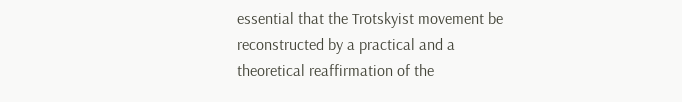essential that the Trotskyist movement be reconstructed by a practical and a theoretical reaffirmation of the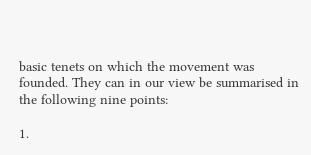basic tenets on which the movement was founded. They can in our view be summarised in the following nine points:

1.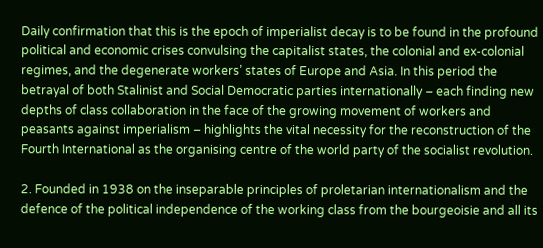Daily confirmation that this is the epoch of imperialist decay is to be found in the profound political and economic crises convulsing the capitalist states, the colonial and ex-colonial regimes, and the degenerate workers’ states of Europe and Asia. In this period the betrayal of both Stalinist and Social Democratic parties internationally – each finding new depths of class collaboration in the face of the growing movement of workers and peasants against imperialism – highlights the vital necessity for the reconstruction of the Fourth International as the organising centre of the world party of the socialist revolution.

2. Founded in 1938 on the inseparable principles of proletarian internationalism and the defence of the political independence of the working class from the bourgeoisie and all its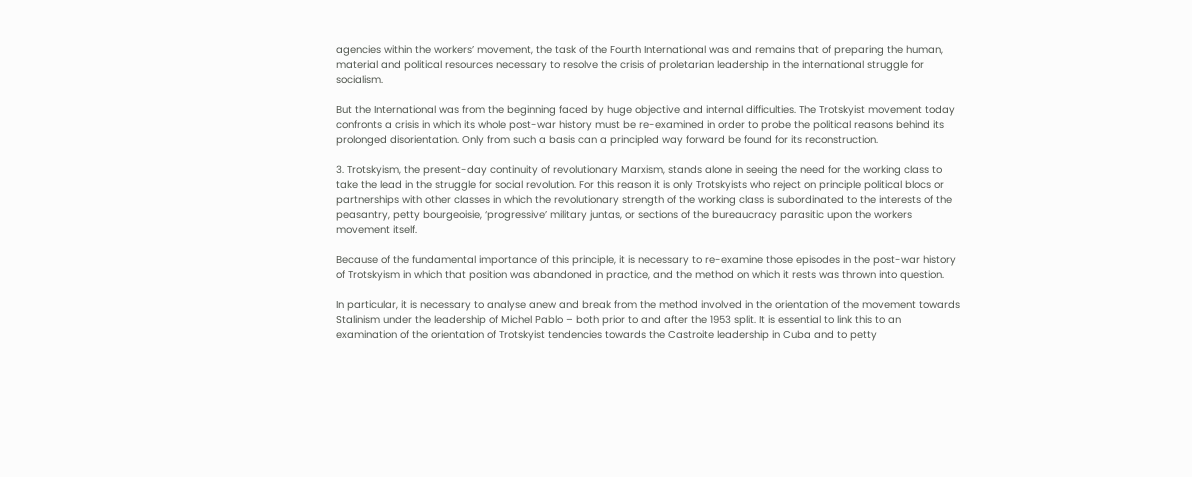agencies within the workers’ movement, the task of the Fourth International was and remains that of preparing the human, material and political resources necessary to resolve the crisis of proletarian leadership in the international struggle for socialism.

But the International was from the beginning faced by huge objective and internal difficulties. The Trotskyist movement today confronts a crisis in which its whole post-war history must be re-examined in order to probe the political reasons behind its prolonged disorientation. Only from such a basis can a principled way forward be found for its reconstruction.

3. Trotskyism, the present-day continuity of revolutionary Marxism, stands alone in seeing the need for the working class to take the lead in the struggle for social revolution. For this reason it is only Trotskyists who reject on principle political blocs or partnerships with other classes in which the revolutionary strength of the working class is subordinated to the interests of the peasantry, petty bourgeoisie, ‘progressive’ military juntas, or sections of the bureaucracy parasitic upon the workers movement itself.

Because of the fundamental importance of this principle, it is necessary to re-examine those episodes in the post-war history of Trotskyism in which that position was abandoned in practice, and the method on which it rests was thrown into question.

In particular, it is necessary to analyse anew and break from the method involved in the orientation of the movement towards Stalinism under the leadership of Michel Pablo – both prior to and after the 1953 split. It is essential to link this to an examination of the orientation of Trotskyist tendencies towards the Castroite leadership in Cuba and to petty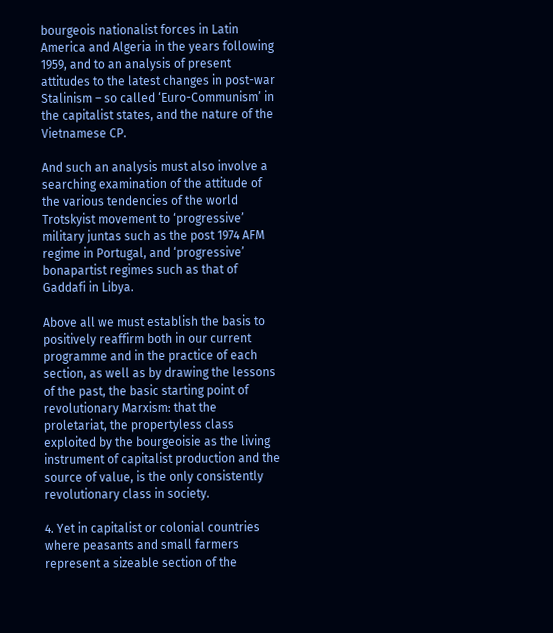bourgeois nationalist forces in Latin America and Algeria in the years following 1959, and to an analysis of present attitudes to the latest changes in post-war Stalinism – so called ‘Euro-Communism’ in the capitalist states, and the nature of the Vietnamese CP.

And such an analysis must also involve a searching examination of the attitude of the various tendencies of the world Trotskyist movement to ‘progressive’ military juntas such as the post 1974 AFM regime in Portugal, and ‘progressive’ bonapartist regimes such as that of Gaddafi in Libya.

Above all we must establish the basis to positively reaffirm both in our current programme and in the practice of each section, as well as by drawing the lessons of the past, the basic starting point of revolutionary Marxism: that the proletariat, the propertyless class exploited by the bourgeoisie as the living instrument of capitalist production and the source of value, is the only consistently revolutionary class in society.

4. Yet in capitalist or colonial countries where peasants and small farmers represent a sizeable section of the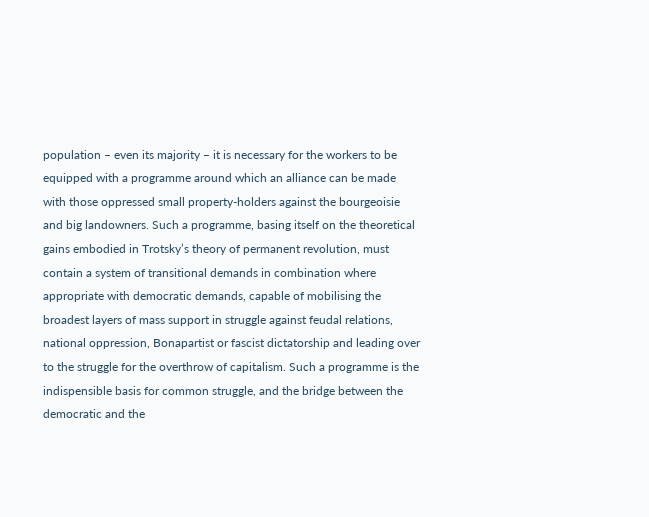population – even its majority – it is necessary for the workers to be equipped with a programme around which an alliance can be made with those oppressed small property-holders against the bourgeoisie and big landowners. Such a programme, basing itself on the theoretical gains embodied in Trotsky’s theory of permanent revolution, must contain a system of transitional demands in combination where appropriate with democratic demands, capable of mobilising the broadest layers of mass support in struggle against feudal relations, national oppression, Bonapartist or fascist dictatorship and leading over to the struggle for the overthrow of capitalism. Such a programme is the indispensible basis for common struggle, and the bridge between the democratic and the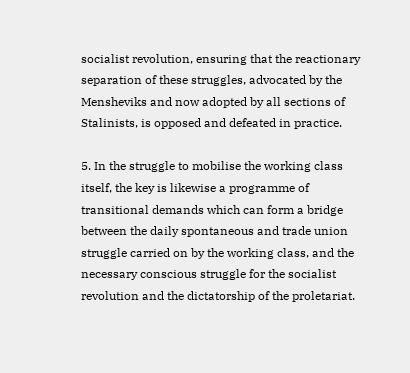socialist revolution, ensuring that the reactionary separation of these struggles, advocated by the Mensheviks and now adopted by all sections of Stalinists, is opposed and defeated in practice.

5. In the struggle to mobilise the working class itself, the key is likewise a programme of transitional demands which can form a bridge between the daily spontaneous and trade union struggle carried on by the working class, and the necessary conscious struggle for the socialist revolution and the dictatorship of the proletariat.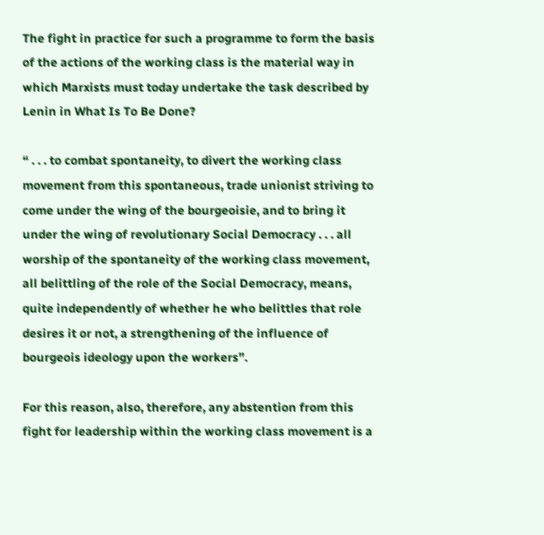The fight in practice for such a programme to form the basis of the actions of the working class is the material way in which Marxists must today undertake the task described by Lenin in What Is To Be Done?

“ . . . to combat spontaneity, to divert the working class movement from this spontaneous, trade unionist striving to come under the wing of the bourgeoisie, and to bring it under the wing of revolutionary Social Democracy . . . all worship of the spontaneity of the working class movement, all belittling of the role of the Social Democracy, means, quite independently of whether he who belittles that role desires it or not, a strengthening of the influence of bourgeois ideology upon the workers”.

For this reason, also, therefore, any abstention from this fight for leadership within the working class movement is a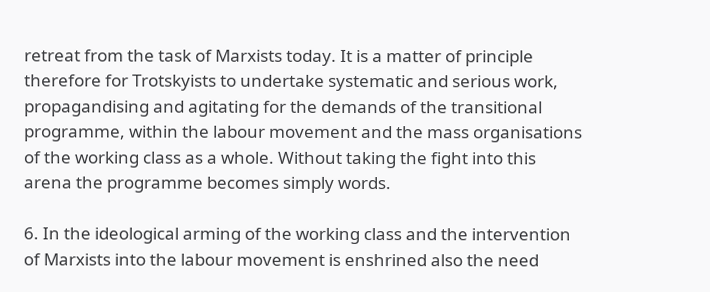retreat from the task of Marxists today. It is a matter of principle therefore for Trotskyists to undertake systematic and serious work, propagandising and agitating for the demands of the transitional programme, within the labour movement and the mass organisations of the working class as a whole. Without taking the fight into this arena the programme becomes simply words.

6. In the ideological arming of the working class and the intervention of Marxists into the labour movement is enshrined also the need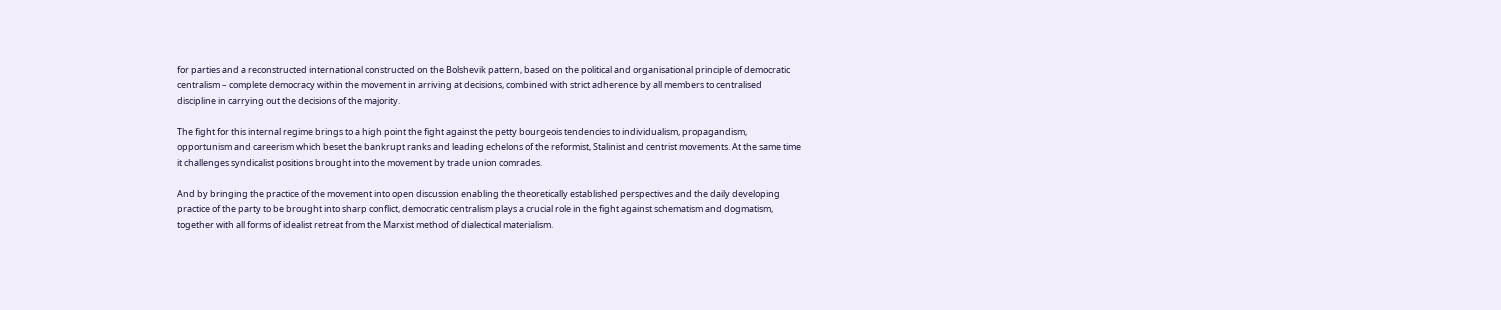for parties and a reconstructed international constructed on the Bolshevik pattern, based on the political and organisational principle of democratic centralism – complete democracy within the movement in arriving at decisions, combined with strict adherence by all members to centralised discipline in carrying out the decisions of the majority.

The fight for this internal regime brings to a high point the fight against the petty bourgeois tendencies to individualism, propagandism, opportunism and careerism which beset the bankrupt ranks and leading echelons of the reformist, Stalinist and centrist movements. At the same time it challenges syndicalist positions brought into the movement by trade union comrades.

And by bringing the practice of the movement into open discussion enabling the theoretically established perspectives and the daily developing practice of the party to be brought into sharp conflict, democratic centralism plays a crucial role in the fight against schematism and dogmatism, together with all forms of idealist retreat from the Marxist method of dialectical materialism.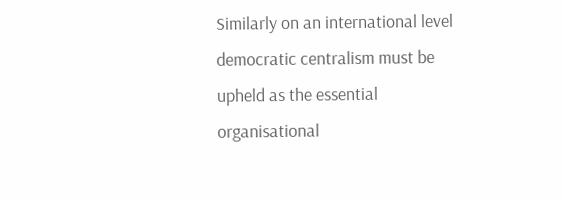Similarly on an international level democratic centralism must be upheld as the essential organisational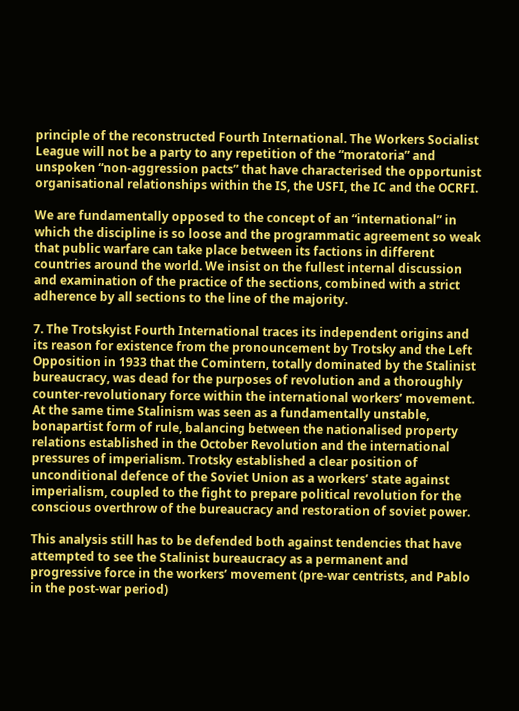principle of the reconstructed Fourth International. The Workers Socialist League will not be a party to any repetition of the “moratoria” and unspoken “non-aggression pacts” that have characterised the opportunist organisational relationships within the IS, the USFI, the IC and the OCRFI.

We are fundamentally opposed to the concept of an “international” in which the discipline is so loose and the programmatic agreement so weak that public warfare can take place between its factions in different countries around the world. We insist on the fullest internal discussion and examination of the practice of the sections, combined with a strict adherence by all sections to the line of the majority.

7. The Trotskyist Fourth International traces its independent origins and its reason for existence from the pronouncement by Trotsky and the Left Opposition in 1933 that the Comintern, totally dominated by the Stalinist bureaucracy, was dead for the purposes of revolution and a thoroughly counter-revolutionary force within the international workers’ movement. At the same time Stalinism was seen as a fundamentally unstable, bonapartist form of rule, balancing between the nationalised property relations established in the October Revolution and the international pressures of imperialism. Trotsky established a clear position of unconditional defence of the Soviet Union as a workers’ state against imperialism, coupled to the fight to prepare political revolution for the conscious overthrow of the bureaucracy and restoration of soviet power.

This analysis still has to be defended both against tendencies that have attempted to see the Stalinist bureaucracy as a permanent and progressive force in the workers’ movement (pre-war centrists, and Pablo in the post-war period)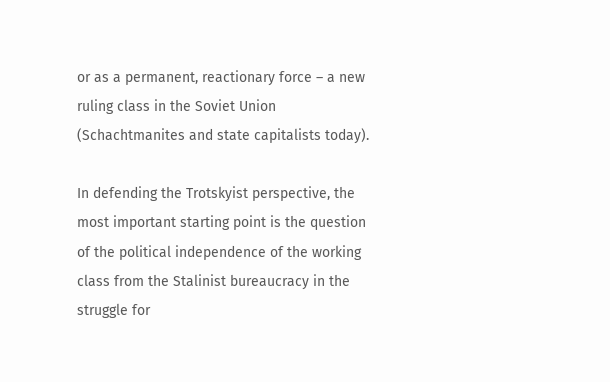or as a permanent, reactionary force – a new ruling class in the Soviet Union (Schachtmanites and state capitalists today).

In defending the Trotskyist perspective, the most important starting point is the question of the political independence of the working class from the Stalinist bureaucracy in the struggle for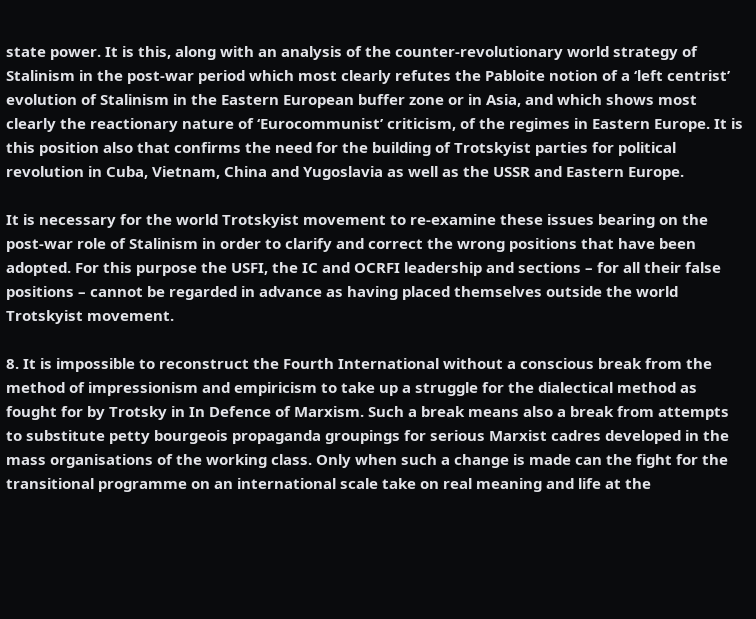state power. It is this, along with an analysis of the counter-revolutionary world strategy of Stalinism in the post-war period which most clearly refutes the Pabloite notion of a ‘left centrist’ evolution of Stalinism in the Eastern European buffer zone or in Asia, and which shows most clearly the reactionary nature of ‘Eurocommunist’ criticism, of the regimes in Eastern Europe. It is this position also that confirms the need for the building of Trotskyist parties for political revolution in Cuba, Vietnam, China and Yugoslavia as well as the USSR and Eastern Europe.

It is necessary for the world Trotskyist movement to re-examine these issues bearing on the post-war role of Stalinism in order to clarify and correct the wrong positions that have been adopted. For this purpose the USFI, the IC and OCRFI leadership and sections – for all their false positions – cannot be regarded in advance as having placed themselves outside the world Trotskyist movement.

8. It is impossible to reconstruct the Fourth International without a conscious break from the method of impressionism and empiricism to take up a struggle for the dialectical method as fought for by Trotsky in In Defence of Marxism. Such a break means also a break from attempts to substitute petty bourgeois propaganda groupings for serious Marxist cadres developed in the mass organisations of the working class. Only when such a change is made can the fight for the transitional programme on an international scale take on real meaning and life at the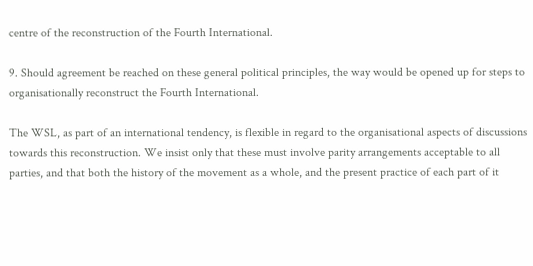centre of the reconstruction of the Fourth International.

9. Should agreement be reached on these general political principles, the way would be opened up for steps to organisationally reconstruct the Fourth International.

The WSL, as part of an international tendency, is flexible in regard to the organisational aspects of discussions towards this reconstruction. We insist only that these must involve parity arrangements acceptable to all parties, and that both the history of the movement as a whole, and the present practice of each part of it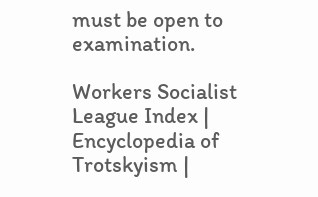must be open to examination.

Workers Socialist League Index | Encyclopedia of Trotskyism |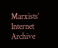Marxists’ Internet Archive